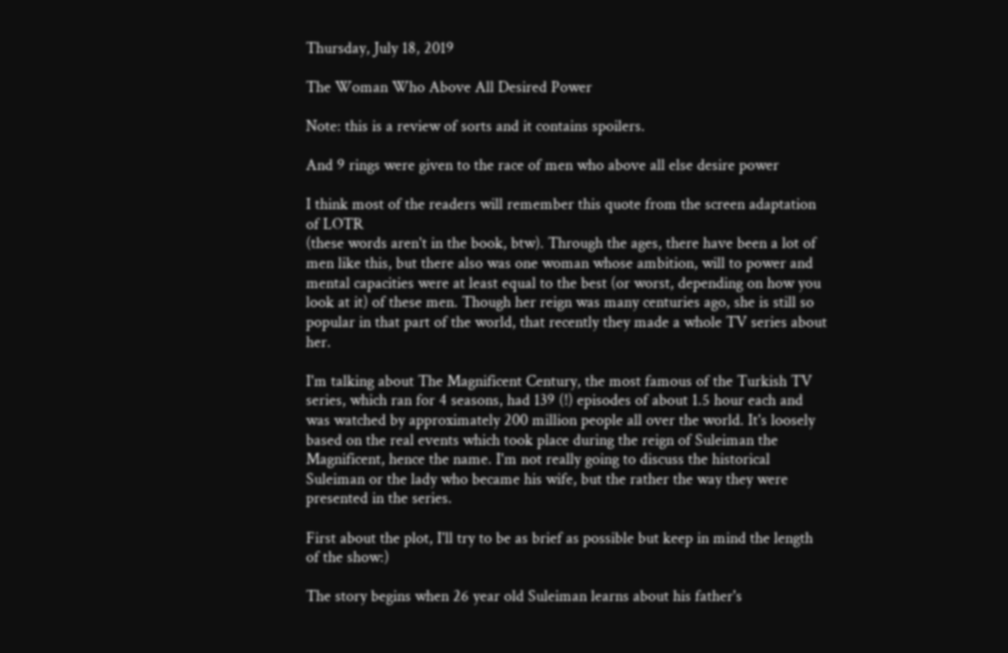Thursday, July 18, 2019

The Woman Who Above All Desired Power

Note: this is a review of sorts and it contains spoilers.

And 9 rings were given to the race of men who above all else desire power

I think most of the readers will remember this quote from the screen adaptation of LOTR
(these words aren't in the book, btw). Through the ages, there have been a lot of men like this, but there also was one woman whose ambition, will to power and mental capacities were at least equal to the best (or worst, depending on how you look at it) of these men. Though her reign was many centuries ago, she is still so popular in that part of the world, that recently they made a whole TV series about her.

I'm talking about The Magnificent Century, the most famous of the Turkish TV series, which ran for 4 seasons, had 139 (!) episodes of about 1.5 hour each and was watched by approximately 200 million people all over the world. It's loosely based on the real events which took place during the reign of Suleiman the Magnificent, hence the name. I'm not really going to discuss the historical Suleiman or the lady who became his wife, but the rather the way they were presented in the series.

First about the plot, I'll try to be as brief as possible but keep in mind the length of the show:)

The story begins when 26 year old Suleiman learns about his father's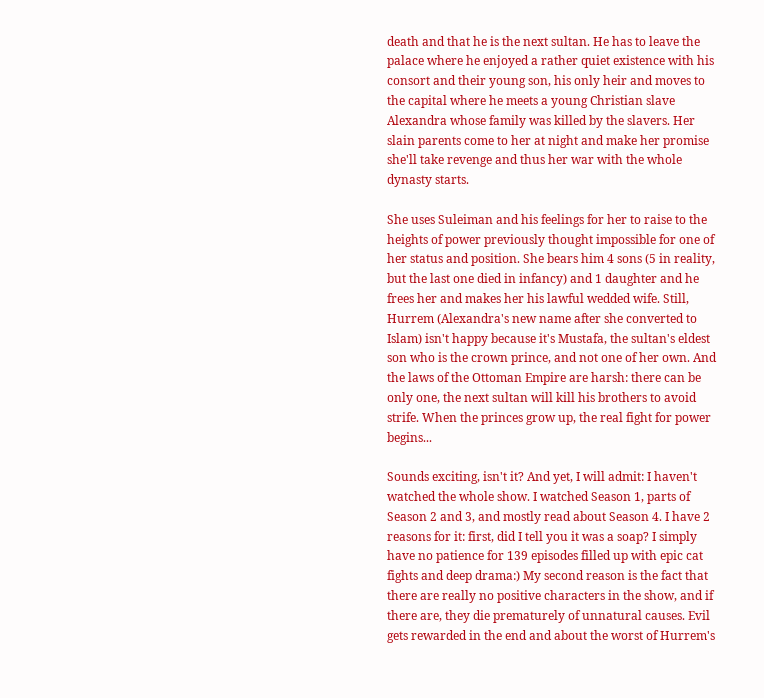death and that he is the next sultan. He has to leave the palace where he enjoyed a rather quiet existence with his consort and their young son, his only heir and moves to the capital where he meets a young Christian slave Alexandra whose family was killed by the slavers. Her slain parents come to her at night and make her promise she'll take revenge and thus her war with the whole dynasty starts.

She uses Suleiman and his feelings for her to raise to the heights of power previously thought impossible for one of her status and position. She bears him 4 sons (5 in reality, but the last one died in infancy) and 1 daughter and he frees her and makes her his lawful wedded wife. Still, Hurrem (Alexandra's new name after she converted to Islam) isn't happy because it's Mustafa, the sultan's eldest son who is the crown prince, and not one of her own. And the laws of the Ottoman Empire are harsh: there can be only one, the next sultan will kill his brothers to avoid strife. When the princes grow up, the real fight for power begins...

Sounds exciting, isn't it? And yet, I will admit: I haven't watched the whole show. I watched Season 1, parts of Season 2 and 3, and mostly read about Season 4. I have 2 reasons for it: first, did I tell you it was a soap? I simply have no patience for 139 episodes filled up with epic cat fights and deep drama:) My second reason is the fact that there are really no positive characters in the show, and if there are, they die prematurely of unnatural causes. Evil gets rewarded in the end and about the worst of Hurrem's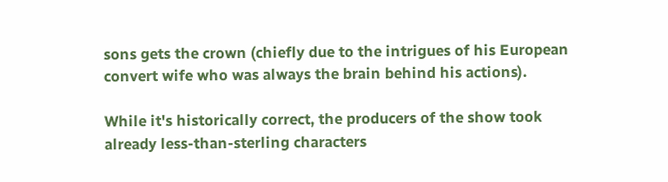sons gets the crown (chiefly due to the intrigues of his European convert wife who was always the brain behind his actions).

While it's historically correct, the producers of the show took already less-than-sterling characters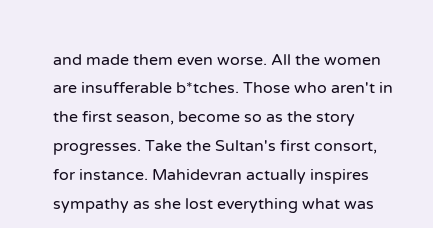and made them even worse. All the women are insufferable b*tches. Those who aren't in the first season, become so as the story progresses. Take the Sultan's first consort, for instance. Mahidevran actually inspires sympathy as she lost everything what was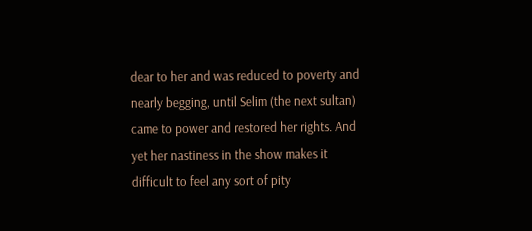dear to her and was reduced to poverty and nearly begging, until Selim (the next sultan) came to power and restored her rights. And yet her nastiness in the show makes it difficult to feel any sort of pity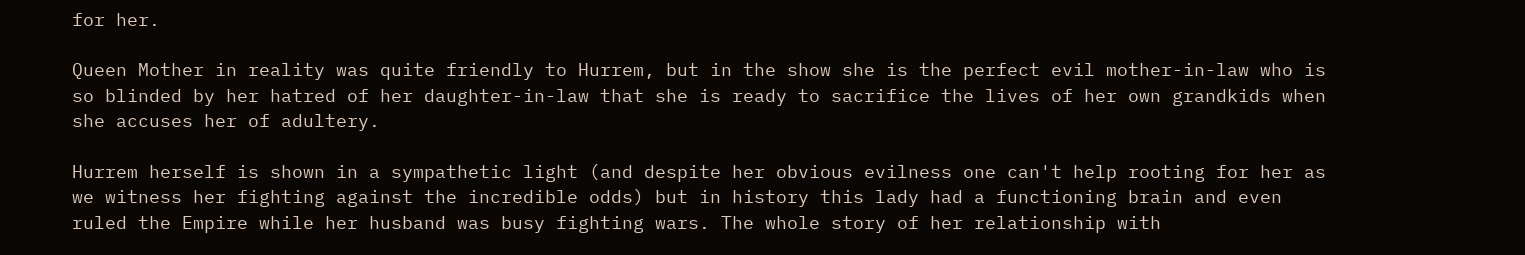for her.

Queen Mother in reality was quite friendly to Hurrem, but in the show she is the perfect evil mother-in-law who is so blinded by her hatred of her daughter-in-law that she is ready to sacrifice the lives of her own grandkids when she accuses her of adultery.

Hurrem herself is shown in a sympathetic light (and despite her obvious evilness one can't help rooting for her as we witness her fighting against the incredible odds) but in history this lady had a functioning brain and even ruled the Empire while her husband was busy fighting wars. The whole story of her relationship with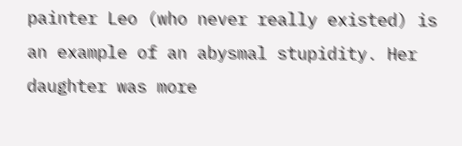painter Leo (who never really existed) is an example of an abysmal stupidity. Her daughter was more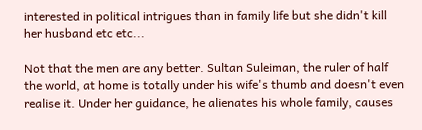interested in political intrigues than in family life but she didn't kill her husband etc etc...

Not that the men are any better. Sultan Suleiman, the ruler of half the world, at home is totally under his wife's thumb and doesn't even realise it. Under her guidance, he alienates his whole family, causes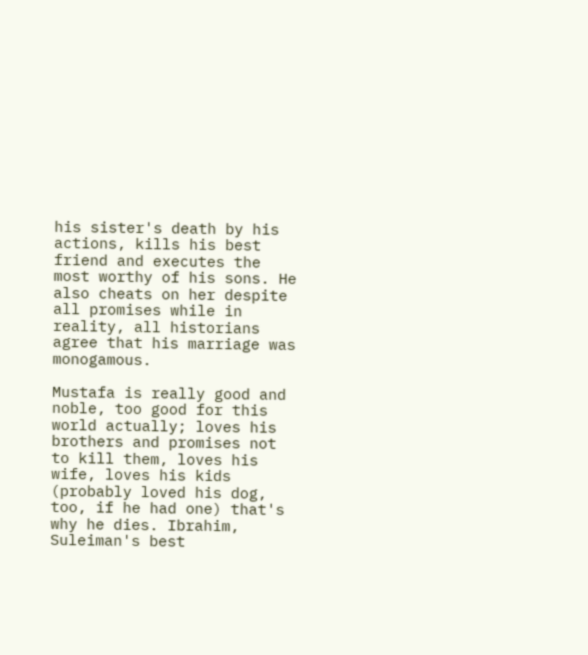his sister's death by his actions, kills his best friend and executes the most worthy of his sons. He also cheats on her despite all promises while in reality, all historians agree that his marriage was monogamous.

Mustafa is really good and noble, too good for this world actually; loves his brothers and promises not to kill them, loves his wife, loves his kids (probably loved his dog, too, if he had one) that's why he dies. Ibrahim, Suleiman's best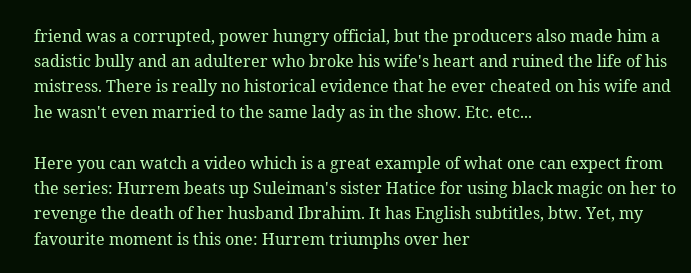friend was a corrupted, power hungry official, but the producers also made him a sadistic bully and an adulterer who broke his wife's heart and ruined the life of his mistress. There is really no historical evidence that he ever cheated on his wife and he wasn't even married to the same lady as in the show. Etc. etc...

Here you can watch a video which is a great example of what one can expect from the series: Hurrem beats up Suleiman's sister Hatice for using black magic on her to revenge the death of her husband Ibrahim. It has English subtitles, btw. Yet, my favourite moment is this one: Hurrem triumphs over her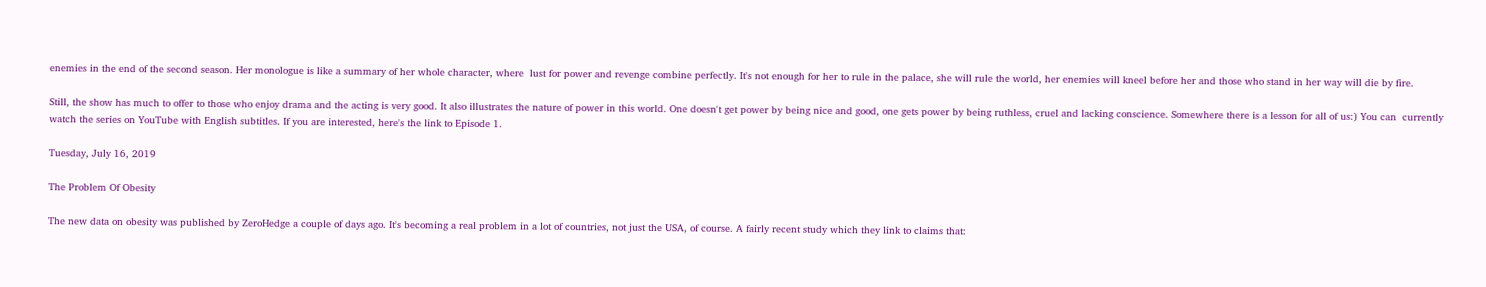enemies in the end of the second season. Her monologue is like a summary of her whole character, where  lust for power and revenge combine perfectly. It's not enough for her to rule in the palace, she will rule the world, her enemies will kneel before her and those who stand in her way will die by fire.

Still, the show has much to offer to those who enjoy drama and the acting is very good. It also illustrates the nature of power in this world. One doesn't get power by being nice and good, one gets power by being ruthless, cruel and lacking conscience. Somewhere there is a lesson for all of us:) You can  currently watch the series on YouTube with English subtitles. If you are interested, here's the link to Episode 1.

Tuesday, July 16, 2019

The Problem Of Obesity

The new data on obesity was published by ZeroHedge a couple of days ago. It's becoming a real problem in a lot of countries, not just the USA, of course. A fairly recent study which they link to claims that: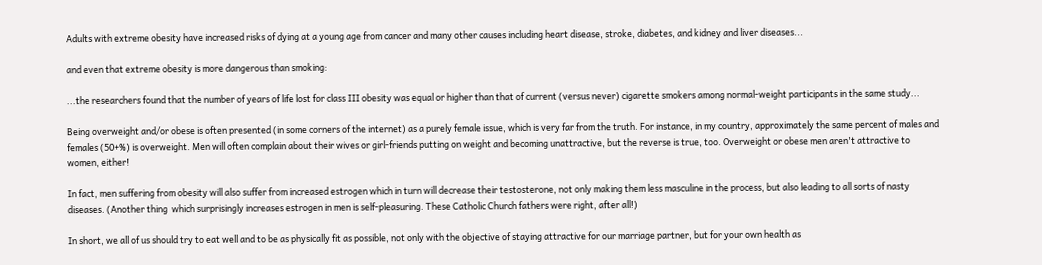Adults with extreme obesity have increased risks of dying at a young age from cancer and many other causes including heart disease, stroke, diabetes, and kidney and liver diseases...

and even that extreme obesity is more dangerous than smoking:

...the researchers found that the number of years of life lost for class III obesity was equal or higher than that of current (versus never) cigarette smokers among normal-weight participants in the same study...

Being overweight and/or obese is often presented (in some corners of the internet) as a purely female issue, which is very far from the truth. For instance, in my country, approximately the same percent of males and females (50+%) is overweight. Men will often complain about their wives or girl-friends putting on weight and becoming unattractive, but the reverse is true, too. Overweight or obese men aren't attractive to women, either!

In fact, men suffering from obesity will also suffer from increased estrogen which in turn will decrease their testosterone, not only making them less masculine in the process, but also leading to all sorts of nasty diseases. (Another thing  which surprisingly increases estrogen in men is self-pleasuring. These Catholic Church fathers were right, after all!)

In short, we all of us should try to eat well and to be as physically fit as possible, not only with the objective of staying attractive for our marriage partner, but for your own health as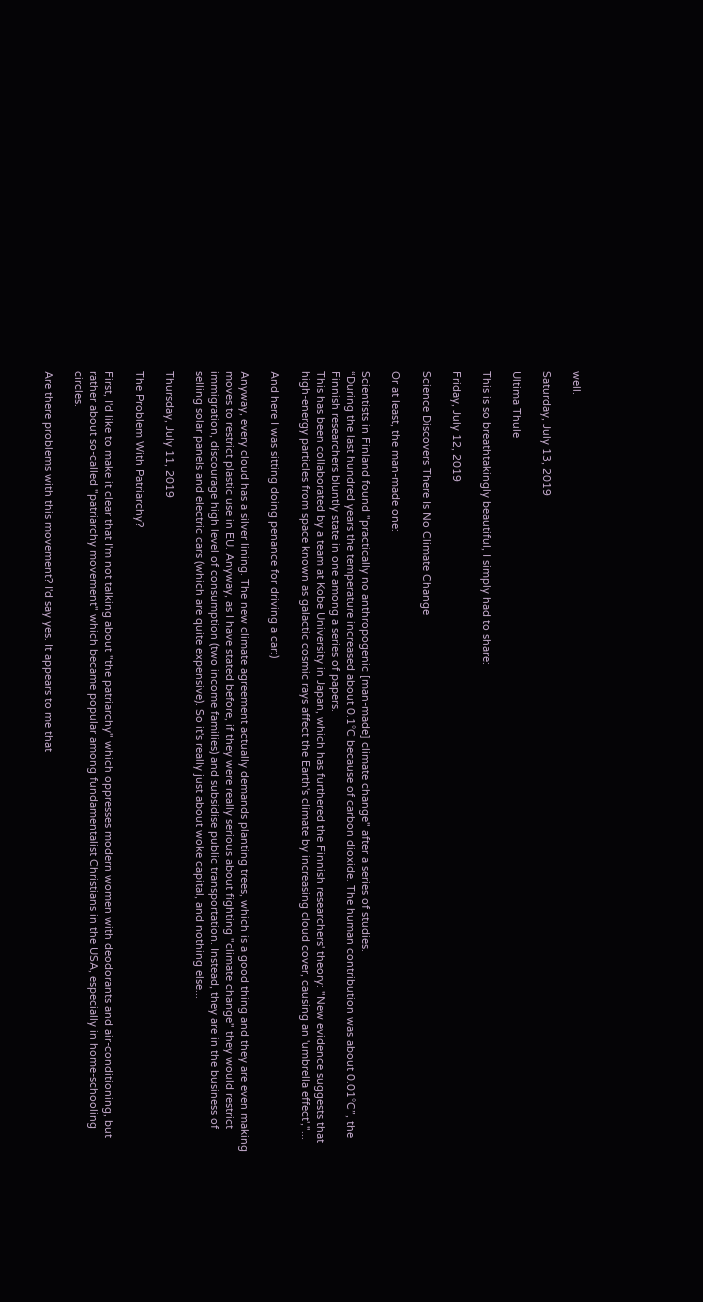well.

Saturday, July 13, 2019

Ultima Thule

This is so breathtakingly beautiful, I simply had to share:

Friday, July 12, 2019

Science Discovers There Is No Climate Change

Or at least, the man-made one:

Scientists in Finland found "practically no anthropogenic [man-made] climate change" after a series of studies.
“During the last hundred years the temperature increased about 0.1°C because of carbon dioxide. The human contribution was about 0.01°C”, the Finnish researchers bluntly state in one among a series of papers.
This has been collaborated by a team at Kobe University in Japan, which has furthered the Finnish researchers' theory: "New evidence suggests that high-energy particles from space known as galactic cosmic rays affect the Earth's climate by increasing cloud cover, causing an 'umbrella effect',"...

And here I was sitting doing penance for driving a car:)

Anyway, every cloud has a silver lining. The new climate agreement actually demands planting trees, which is a good thing and they are even making moves to restrict plastic use in EU. Anyway, as I have stated before, if they were really serious about fighting "climate change" they would restrict immigration, discourage high level of consumption (two income families) and subsidise public transportation. Instead, they are in the business of selling solar panels and electric cars (which are quite expensive). So it's really just about woke capital, and nothing else...

Thursday, July 11, 2019

The Problem With Patriarchy?

First, I'd like to make it clear that I'm not talking about "the patriarchy" which oppresses modern women with deodorants and air-conditioning, but rather about so-called "patriarchy movement" which became popular among fundamentalist Christians in the USA, especially in home-schooling circles.

Are there problems with this movement? I'd say yes. It appears to me that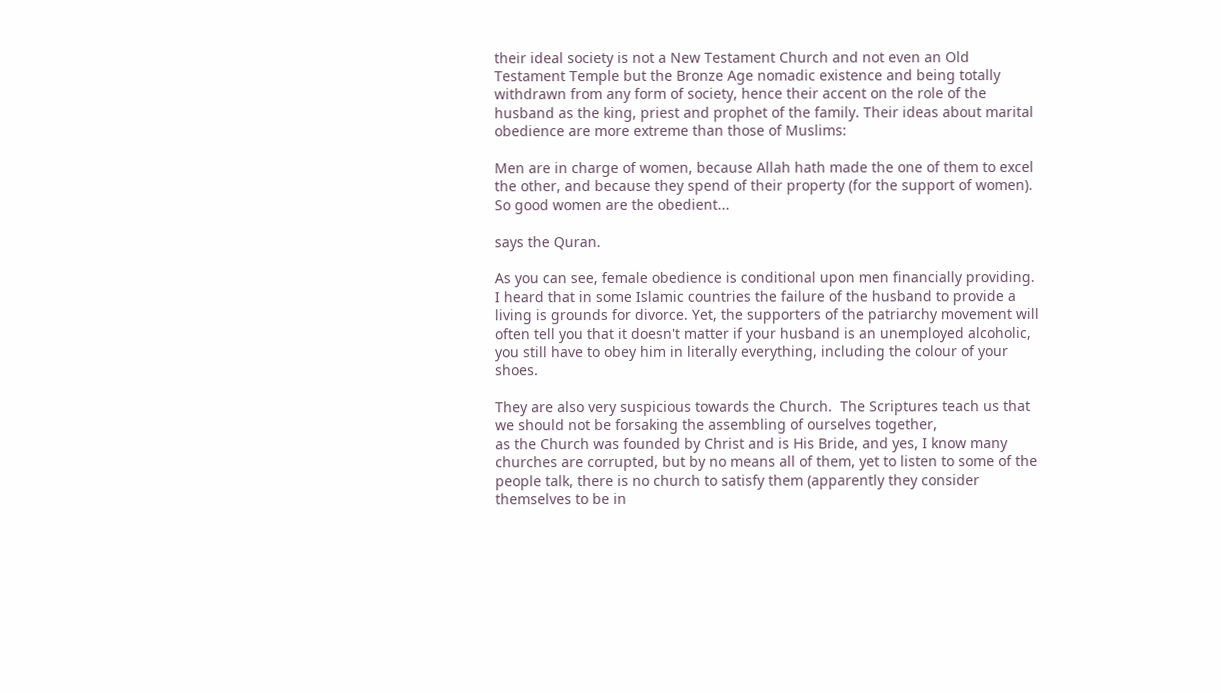their ideal society is not a New Testament Church and not even an Old Testament Temple but the Bronze Age nomadic existence and being totally withdrawn from any form of society, hence their accent on the role of the husband as the king, priest and prophet of the family. Their ideas about marital obedience are more extreme than those of Muslims:

Men are in charge of women, because Allah hath made the one of them to excel the other, and because they spend of their property (for the support of women). So good women are the obedient...

says the Quran.

As you can see, female obedience is conditional upon men financially providing. I heard that in some Islamic countries the failure of the husband to provide a living is grounds for divorce. Yet, the supporters of the patriarchy movement will often tell you that it doesn't matter if your husband is an unemployed alcoholic, you still have to obey him in literally everything, including the colour of your shoes.

They are also very suspicious towards the Church.  The Scriptures teach us that we should not be forsaking the assembling of ourselves together,
as the Church was founded by Christ and is His Bride, and yes, I know many churches are corrupted, but by no means all of them, yet to listen to some of the people talk, there is no church to satisfy them (apparently they consider themselves to be in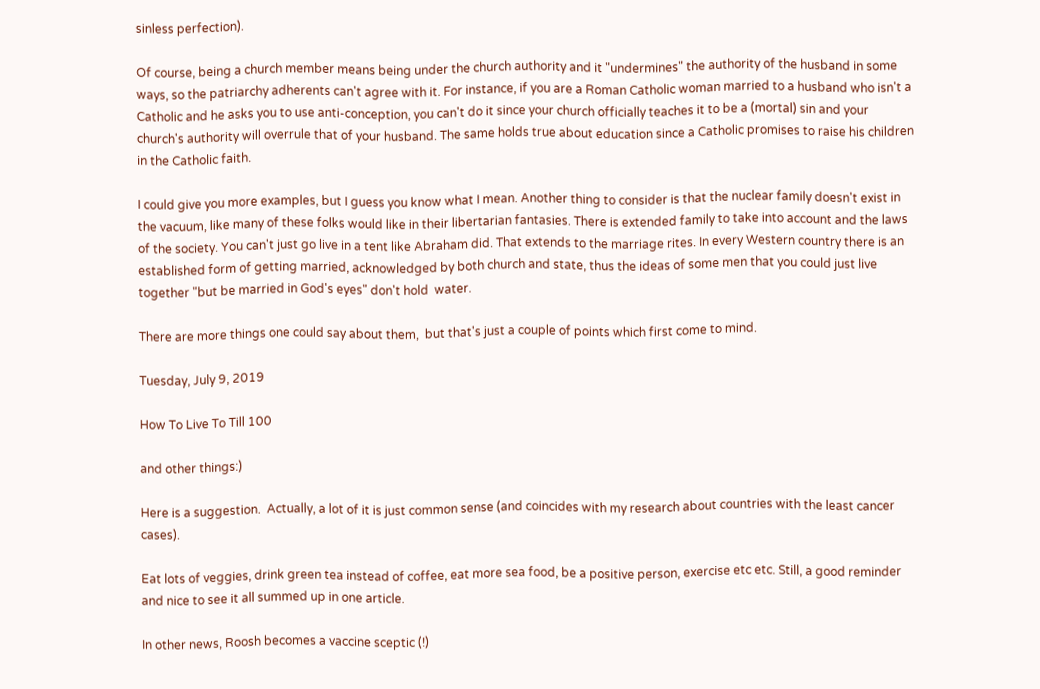sinless perfection).

Of course, being a church member means being under the church authority and it "undermines" the authority of the husband in some ways, so the patriarchy adherents can't agree with it. For instance, if you are a Roman Catholic woman married to a husband who isn't a Catholic and he asks you to use anti-conception, you can't do it since your church officially teaches it to be a (mortal) sin and your church's authority will overrule that of your husband. The same holds true about education since a Catholic promises to raise his children in the Catholic faith.

I could give you more examples, but I guess you know what I mean. Another thing to consider is that the nuclear family doesn't exist in the vacuum, like many of these folks would like in their libertarian fantasies. There is extended family to take into account and the laws of the society. You can't just go live in a tent like Abraham did. That extends to the marriage rites. In every Western country there is an established form of getting married, acknowledged by both church and state, thus the ideas of some men that you could just live together "but be married in God's eyes" don't hold  water.

There are more things one could say about them,  but that's just a couple of points which first come to mind.

Tuesday, July 9, 2019

How To Live To Till 100

and other things:)

Here is a suggestion.  Actually, a lot of it is just common sense (and coincides with my research about countries with the least cancer cases).

Eat lots of veggies, drink green tea instead of coffee, eat more sea food, be a positive person, exercise etc etc. Still, a good reminder and nice to see it all summed up in one article.

In other news, Roosh becomes a vaccine sceptic (!)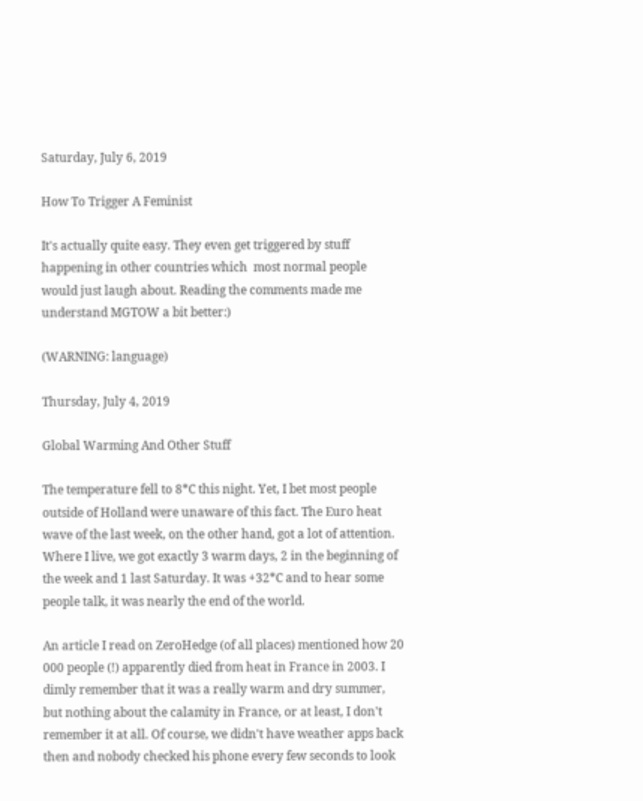Saturday, July 6, 2019

How To Trigger A Feminist

It's actually quite easy. They even get triggered by stuff happening in other countries which  most normal people would just laugh about. Reading the comments made me understand MGTOW a bit better:)

(WARNING: language)

Thursday, July 4, 2019

Global Warming And Other Stuff

The temperature fell to 8*C this night. Yet, I bet most people outside of Holland were unaware of this fact. The Euro heat wave of the last week, on the other hand, got a lot of attention. Where I live, we got exactly 3 warm days, 2 in the beginning of the week and 1 last Saturday. It was +32*C and to hear some people talk, it was nearly the end of the world.

An article I read on ZeroHedge (of all places) mentioned how 20 000 people (!) apparently died from heat in France in 2003. I dimly remember that it was a really warm and dry summer, but nothing about the calamity in France, or at least, I don't remember it at all. Of course, we didn't have weather apps back then and nobody checked his phone every few seconds to look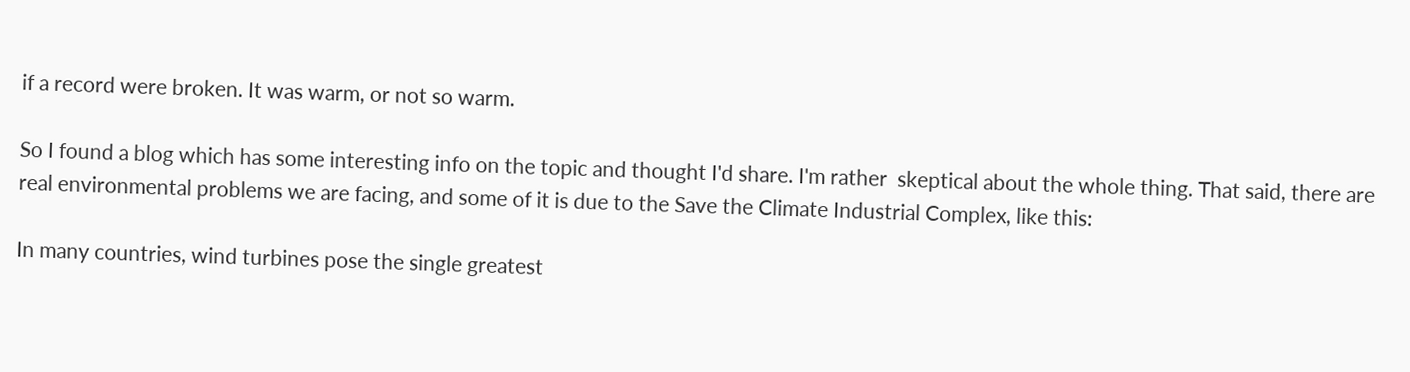if a record were broken. It was warm, or not so warm.

So I found a blog which has some interesting info on the topic and thought I'd share. I'm rather  skeptical about the whole thing. That said, there are real environmental problems we are facing, and some of it is due to the Save the Climate Industrial Complex, like this:

In many countries, wind turbines pose the single greatest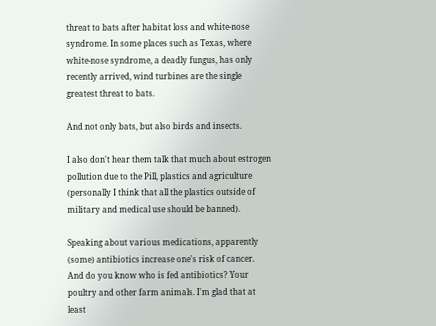threat to bats after habitat loss and white-nose syndrome. In some places such as Texas, where white-nose syndrome, a deadly fungus, has only recently arrived, wind turbines are the single greatest threat to bats.

And not only bats, but also birds and insects.

I also don't hear them talk that much about estrogen pollution due to the Pill, plastics and agriculture (personally I think that all the plastics outside of military and medical use should be banned).

Speaking about various medications, apparently (some) antibiotics increase one's risk of cancer.
And do you know who is fed antibiotics? Your poultry and other farm animals. I'm glad that at least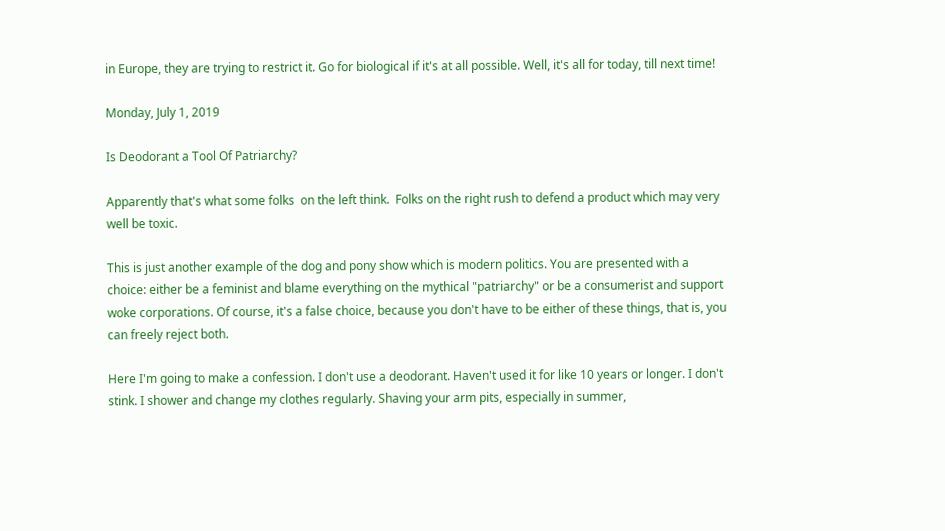in Europe, they are trying to restrict it. Go for biological if it's at all possible. Well, it's all for today, till next time!

Monday, July 1, 2019

Is Deodorant a Tool Of Patriarchy?

Apparently that's what some folks  on the left think.  Folks on the right rush to defend a product which may very well be toxic.

This is just another example of the dog and pony show which is modern politics. You are presented with a choice: either be a feminist and blame everything on the mythical "patriarchy" or be a consumerist and support woke corporations. Of course, it's a false choice, because you don't have to be either of these things, that is, you can freely reject both.

Here I'm going to make a confession. I don't use a deodorant. Haven't used it for like 10 years or longer. I don't stink. I shower and change my clothes regularly. Shaving your arm pits, especially in summer,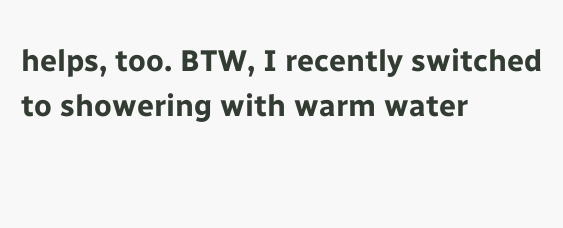helps, too. BTW, I recently switched to showering with warm water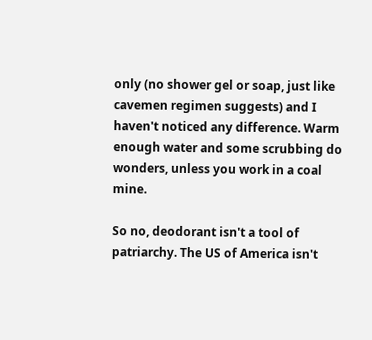only (no shower gel or soap, just like cavemen regimen suggests) and I haven't noticed any difference. Warm enough water and some scrubbing do wonders, unless you work in a coal mine.

So no, deodorant isn't a tool of patriarchy. The US of America isn't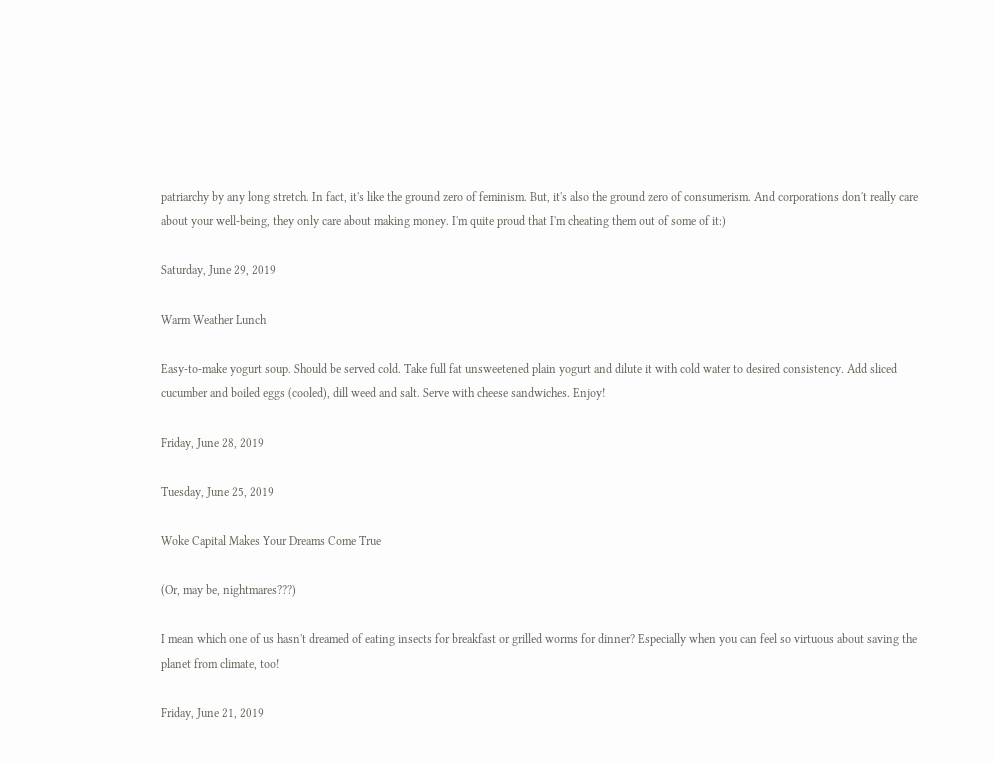patriarchy by any long stretch. In fact, it's like the ground zero of feminism. But, it's also the ground zero of consumerism. And corporations don't really care about your well-being, they only care about making money. I'm quite proud that I'm cheating them out of some of it:)

Saturday, June 29, 2019

Warm Weather Lunch

Easy-to-make yogurt soup. Should be served cold. Take full fat unsweetened plain yogurt and dilute it with cold water to desired consistency. Add sliced cucumber and boiled eggs (cooled), dill weed and salt. Serve with cheese sandwiches. Enjoy!

Friday, June 28, 2019

Tuesday, June 25, 2019

Woke Capital Makes Your Dreams Come True

(Or, may be, nightmares???)

I mean which one of us hasn't dreamed of eating insects for breakfast or grilled worms for dinner? Especially when you can feel so virtuous about saving the planet from climate, too!

Friday, June 21, 2019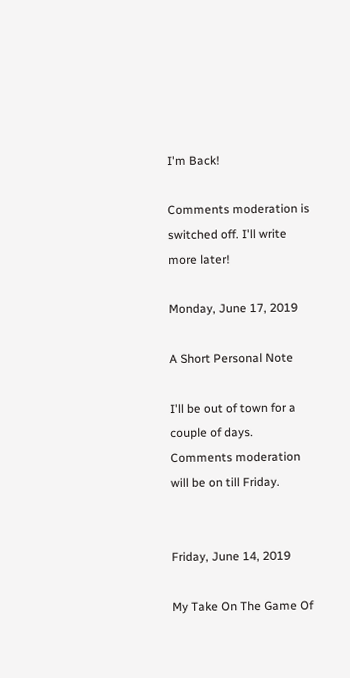I'm Back!

Comments moderation is switched off. I'll write more later!

Monday, June 17, 2019

A Short Personal Note

I'll be out of town for a couple of days. Comments moderation will be on till Friday.


Friday, June 14, 2019

My Take On The Game Of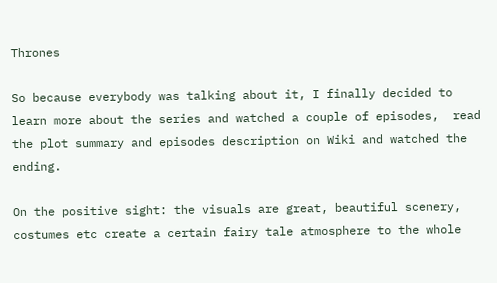Thrones

So because everybody was talking about it, I finally decided to learn more about the series and watched a couple of episodes,  read the plot summary and episodes description on Wiki and watched the ending.

On the positive sight: the visuals are great, beautiful scenery, costumes etc create a certain fairy tale atmosphere to the whole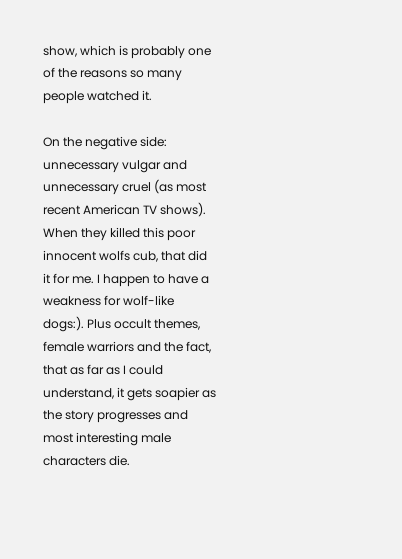show, which is probably one of the reasons so many people watched it.

On the negative side: unnecessary vulgar and unnecessary cruel (as most recent American TV shows). When they killed this poor innocent wolfs cub, that did it for me. I happen to have a weakness for wolf-like dogs:). Plus occult themes, female warriors and the fact, that as far as I could understand, it gets soapier as the story progresses and most interesting male characters die.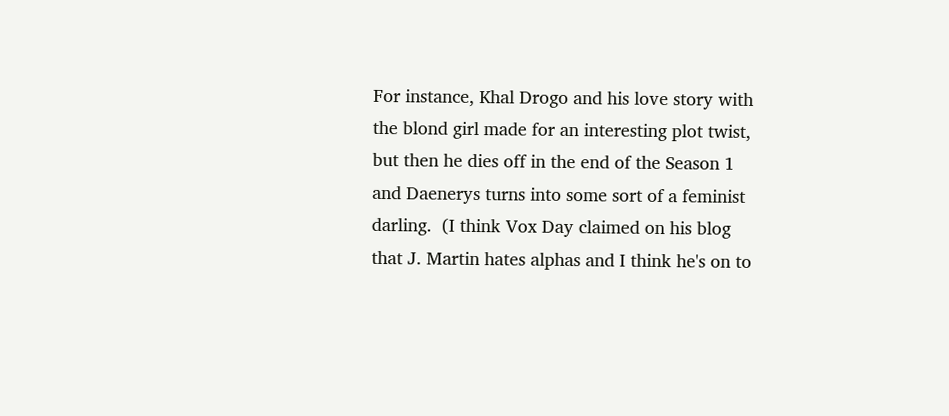For instance, Khal Drogo and his love story with the blond girl made for an interesting plot twist, but then he dies off in the end of the Season 1 and Daenerys turns into some sort of a feminist darling.  (I think Vox Day claimed on his blog that J. Martin hates alphas and I think he's on to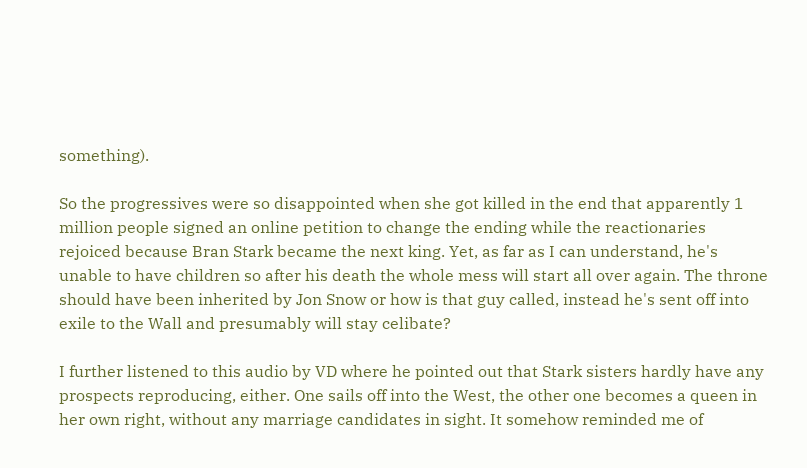something).

So the progressives were so disappointed when she got killed in the end that apparently 1 million people signed an online petition to change the ending while the reactionaries rejoiced because Bran Stark became the next king. Yet, as far as I can understand, he's unable to have children so after his death the whole mess will start all over again. The throne should have been inherited by Jon Snow or how is that guy called, instead he's sent off into exile to the Wall and presumably will stay celibate?

I further listened to this audio by VD where he pointed out that Stark sisters hardly have any prospects reproducing, either. One sails off into the West, the other one becomes a queen in her own right, without any marriage candidates in sight. It somehow reminded me of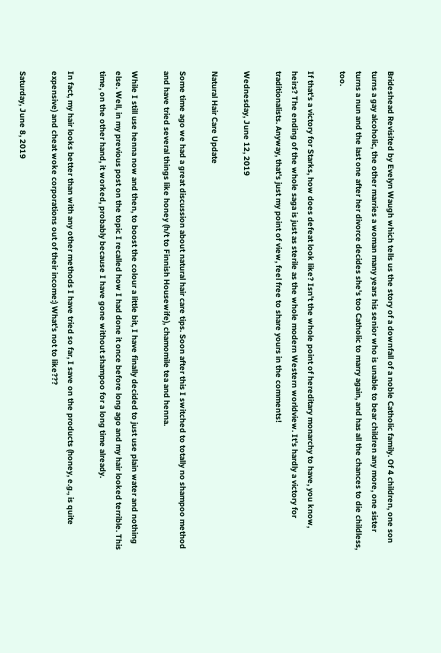Brideshead Revisited by Evelyn Waugh which tells us the story of a downfall of a noble Catholic family. Of 4 children, one son turns a gay alcoholic, the other marries a woman many years his senior who is unable to bear children any more, one sister turns a nun and the last one after her divorce decides she's too Catholic to marry again, and has all the chances to die childless, too.

If that's a victory for Starks, how does defeat look like? Isn't the whole point of hereditary monarchy to have, you know, heirs? The ending of the whole saga is just as sterile as the whole modern Western worldview. It's hardly a victory for traditionalists. Anyway, that's just my point of view, feel free to share yours in the comments!

Wednesday, June 12, 2019

Natural Hair Care Update

Some time ago we had a great discussion about natural hair care tips. Soon after this I switched to totally no shampoo method and have tried several things like honey (h/t to Finnish Housewife), chamomile tea and henna.

While I still use henna now and then, to boost the colour a little bit, I have finally decided to just use plain water and nothing else. Well, in my previous post on the topic I recalled how I had done it once before long ago and my hair looked terrible. This time, on the other hand, it worked, probably because I have gone without shampoo for a long time already.

In fact, my hair looks better than with any other methods I have tried so far, I save on the products (honey, e.g., is quite expensive) and cheat woke corporations out of their income:) What's not to like???

Saturday, June 8, 2019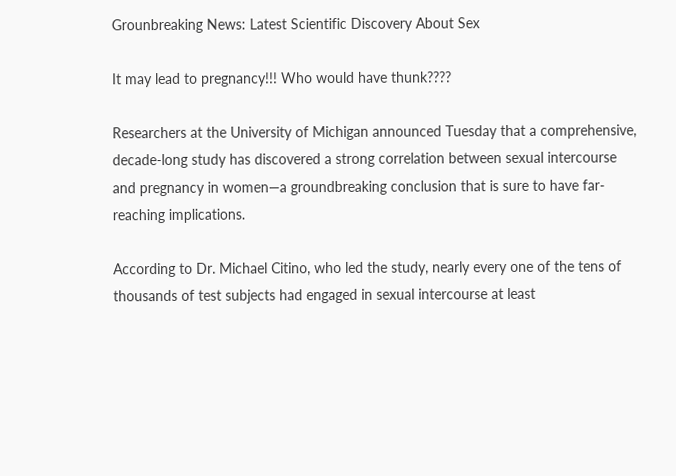Grounbreaking News: Latest Scientific Discovery About Sex

It may lead to pregnancy!!! Who would have thunk????

Researchers at the University of Michigan announced Tuesday that a comprehensive, decade-long study has discovered a strong correlation between sexual intercourse and pregnancy in women—a groundbreaking conclusion that is sure to have far-reaching implications.

According to Dr. Michael Citino, who led the study, nearly every one of the tens of thousands of test subjects had engaged in sexual intercourse at least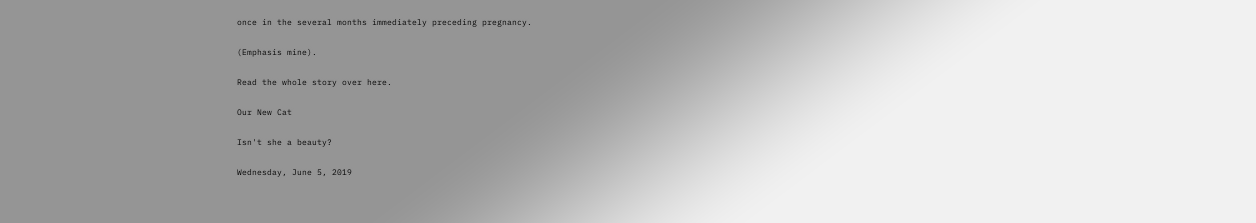once in the several months immediately preceding pregnancy.

(Emphasis mine).

Read the whole story over here.

Our New Cat

Isn't she a beauty?

Wednesday, June 5, 2019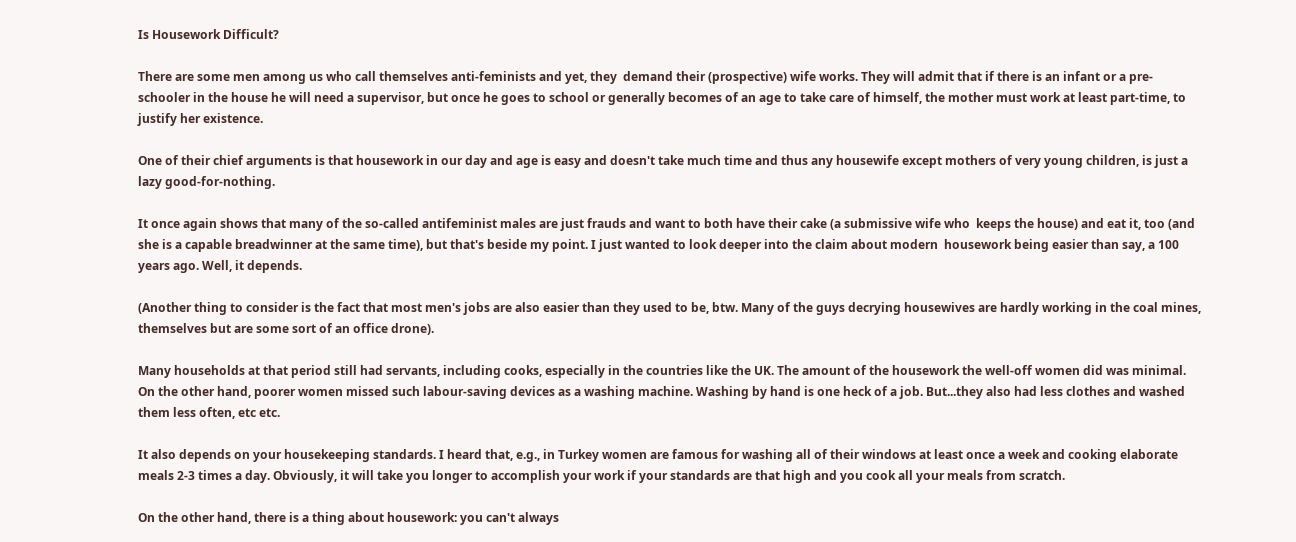Is Housework Difficult?

There are some men among us who call themselves anti-feminists and yet, they  demand their (prospective) wife works. They will admit that if there is an infant or a pre-schooler in the house he will need a supervisor, but once he goes to school or generally becomes of an age to take care of himself, the mother must work at least part-time, to justify her existence.

One of their chief arguments is that housework in our day and age is easy and doesn't take much time and thus any housewife except mothers of very young children, is just a lazy good-for-nothing.

It once again shows that many of the so-called antifeminist males are just frauds and want to both have their cake (a submissive wife who  keeps the house) and eat it, too (and she is a capable breadwinner at the same time), but that's beside my point. I just wanted to look deeper into the claim about modern  housework being easier than say, a 100 years ago. Well, it depends.

(Another thing to consider is the fact that most men's jobs are also easier than they used to be, btw. Many of the guys decrying housewives are hardly working in the coal mines, themselves but are some sort of an office drone).

Many households at that period still had servants, including cooks, especially in the countries like the UK. The amount of the housework the well-off women did was minimal. On the other hand, poorer women missed such labour-saving devices as a washing machine. Washing by hand is one heck of a job. But...they also had less clothes and washed them less often, etc etc.

It also depends on your housekeeping standards. I heard that, e.g., in Turkey women are famous for washing all of their windows at least once a week and cooking elaborate meals 2-3 times a day. Obviously, it will take you longer to accomplish your work if your standards are that high and you cook all your meals from scratch.

On the other hand, there is a thing about housework: you can't always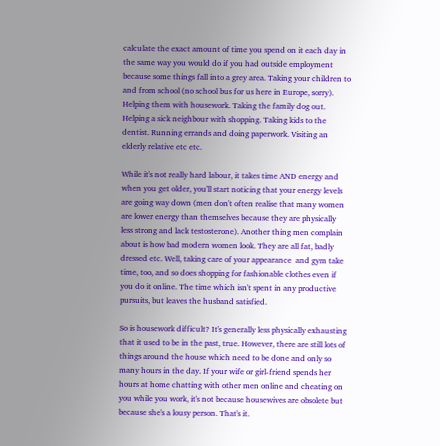calculate the exact amount of time you spend on it each day in the same way you would do if you had outside employment because some things fall into a grey area. Taking your children to and from school (no school bus for us here in Europe, sorry). Helping them with housework. Taking the family dog out. Helping a sick neighbour with shopping. Taking kids to the dentist. Running errands and doing paperwork. Visiting an elderly relative etc etc.

While it's not really hard labour, it takes time AND energy and when you get older, you'll start noticing that your energy levels are going way down (men don't often realise that many women are lower energy than themselves because they are physically less strong and lack testosterone). Another thing men complain about is how bad modern women look. They are all fat, badly dressed etc. Well, taking care of your appearance  and gym take time, too, and so does shopping for fashionable clothes even if you do it online. The time which isn't spent in any productive pursuits, but leaves the husband satisfied.

So is housework difficult? It's generally less physically exhausting that it used to be in the past, true. However, there are still lots of things around the house which need to be done and only so many hours in the day. If your wife or girl-friend spends her hours at home chatting with other men online and cheating on you while you work, it's not because housewives are obsolete but because she's a lousy person. That's it.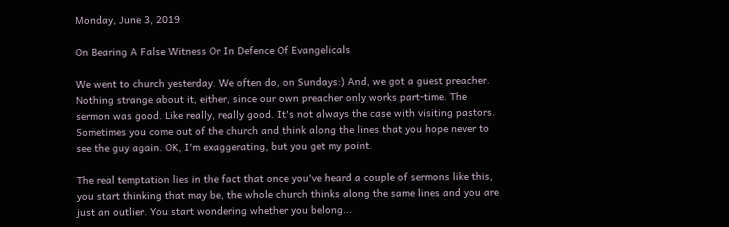Monday, June 3, 2019

On Bearing A False Witness Or In Defence Of Evangelicals

We went to church yesterday. We often do, on Sundays:) And, we got a guest preacher. Nothing strange about it, either, since our own preacher only works part-time. The sermon was good. Like really, really good. It's not always the case with visiting pastors. Sometimes you come out of the church and think along the lines that you hope never to see the guy again. OK, I'm exaggerating, but you get my point.

The real temptation lies in the fact that once you've heard a couple of sermons like this, you start thinking that may be, the whole church thinks along the same lines and you are just an outlier. You start wondering whether you belong...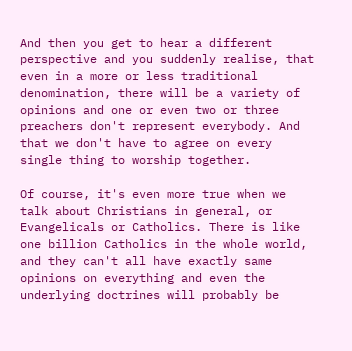And then you get to hear a different perspective and you suddenly realise, that even in a more or less traditional denomination, there will be a variety of opinions and one or even two or three preachers don't represent everybody. And that we don't have to agree on every single thing to worship together.

Of course, it's even more true when we talk about Christians in general, or Evangelicals or Catholics. There is like one billion Catholics in the whole world, and they can't all have exactly same opinions on everything and even the underlying doctrines will probably be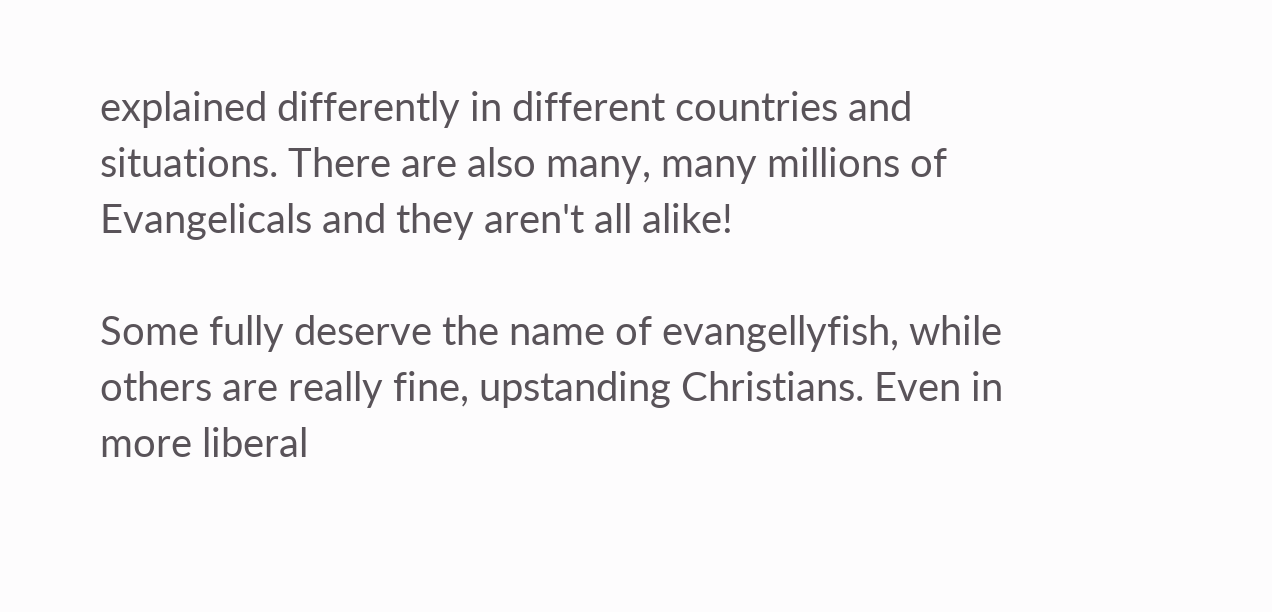explained differently in different countries and situations. There are also many, many millions of Evangelicals and they aren't all alike!

Some fully deserve the name of evangellyfish, while others are really fine, upstanding Christians. Even in more liberal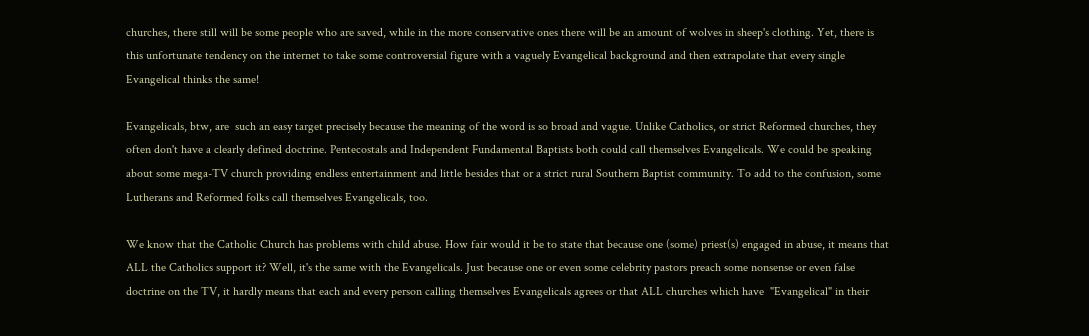churches, there still will be some people who are saved, while in the more conservative ones there will be an amount of wolves in sheep's clothing. Yet, there is this unfortunate tendency on the internet to take some controversial figure with a vaguely Evangelical background and then extrapolate that every single Evangelical thinks the same!

Evangelicals, btw, are  such an easy target precisely because the meaning of the word is so broad and vague. Unlike Catholics, or strict Reformed churches, they often don't have a clearly defined doctrine. Pentecostals and Independent Fundamental Baptists both could call themselves Evangelicals. We could be speaking about some mega-TV church providing endless entertainment and little besides that or a strict rural Southern Baptist community. To add to the confusion, some Lutherans and Reformed folks call themselves Evangelicals, too.

We know that the Catholic Church has problems with child abuse. How fair would it be to state that because one (some) priest(s) engaged in abuse, it means that ALL the Catholics support it? Well, it's the same with the Evangelicals. Just because one or even some celebrity pastors preach some nonsense or even false doctrine on the TV, it hardly means that each and every person calling themselves Evangelicals agrees or that ALL churches which have  "Evangelical" in their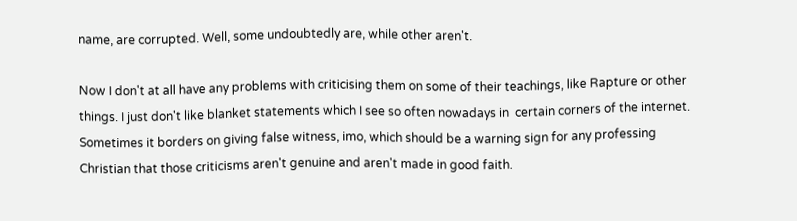name, are corrupted. Well, some undoubtedly are, while other aren't.

Now I don't at all have any problems with criticising them on some of their teachings, like Rapture or other things. I just don't like blanket statements which I see so often nowadays in  certain corners of the internet. Sometimes it borders on giving false witness, imo, which should be a warning sign for any professing Christian that those criticisms aren't genuine and aren't made in good faith.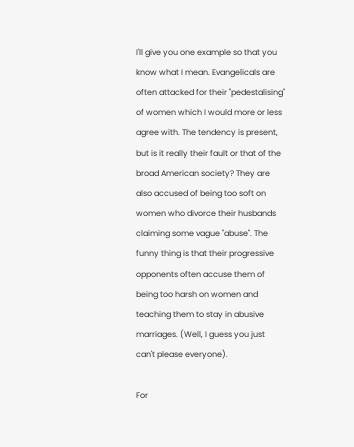I'll give you one example so that you know what I mean. Evangelicals are often attacked for their "pedestalising" of women which I would more or less agree with. The tendency is present, but is it really their fault or that of the broad American society? They are also accused of being too soft on women who divorce their husbands claiming some vague "abuse". The funny thing is that their progressive opponents often accuse them of being too harsh on women and teaching them to stay in abusive marriages. (Well, I guess you just can't please everyone).

For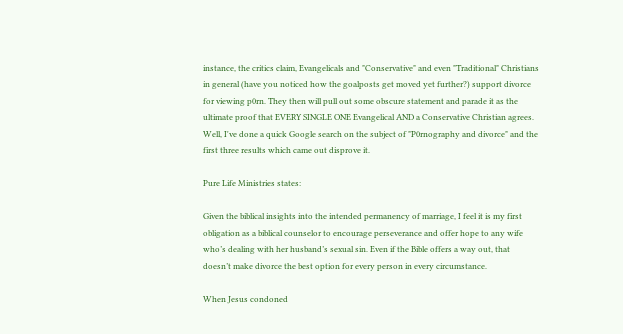instance, the critics claim, Evangelicals and "Conservative" and even "Traditional" Christians in general (have you noticed how the goalposts get moved yet further?) support divorce for viewing p0rn. They then will pull out some obscure statement and parade it as the ultimate proof that EVERY SINGLE ONE Evangelical AND a Conservative Christian agrees. Well, I've done a quick Google search on the subject of "P0rnography and divorce" and the first three results which came out disprove it.

Pure Life Ministries states:

Given the biblical insights into the intended permanency of marriage, I feel it is my first obligation as a biblical counselor to encourage perseverance and offer hope to any wife who’s dealing with her husband’s sexual sin. Even if the Bible offers a way out, that doesn’t make divorce the best option for every person in every circumstance.

When Jesus condoned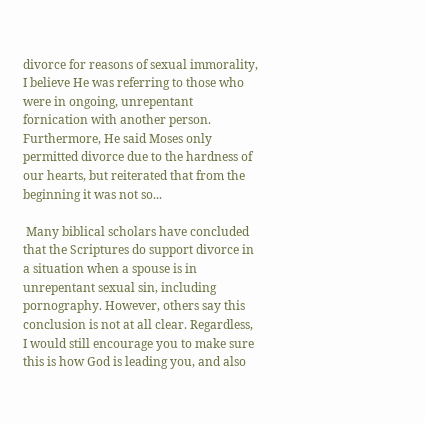divorce for reasons of sexual immorality, I believe He was referring to those who were in ongoing, unrepentant fornication with another person. Furthermore, He said Moses only permitted divorce due to the hardness of our hearts, but reiterated that from the beginning it was not so...

 Many biblical scholars have concluded that the Scriptures do support divorce in a situation when a spouse is in unrepentant sexual sin, including pornography. However, others say this conclusion is not at all clear. Regardless, I would still encourage you to make sure this is how God is leading you, and also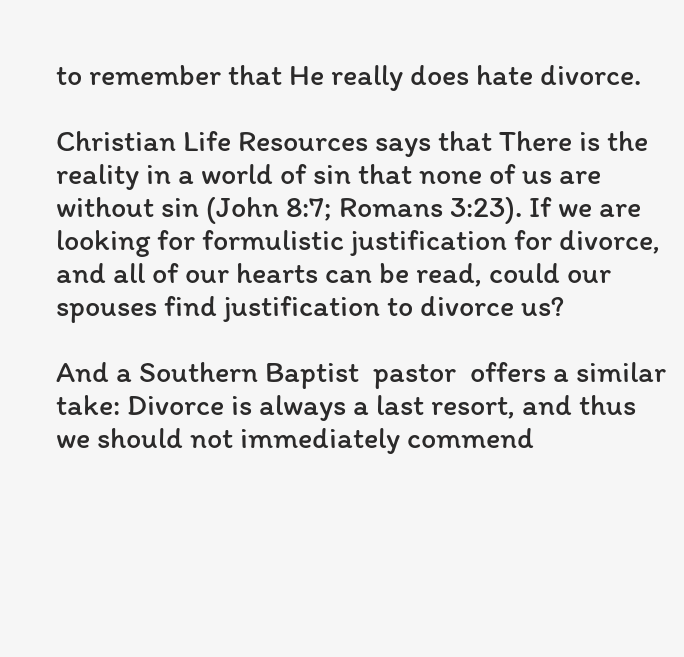to remember that He really does hate divorce.

Christian Life Resources says that There is the reality in a world of sin that none of us are without sin (John 8:7; Romans 3:23). If we are looking for formulistic justification for divorce, and all of our hearts can be read, could our spouses find justification to divorce us?

And a Southern Baptist  pastor  offers a similar take: Divorce is always a last resort, and thus we should not immediately commend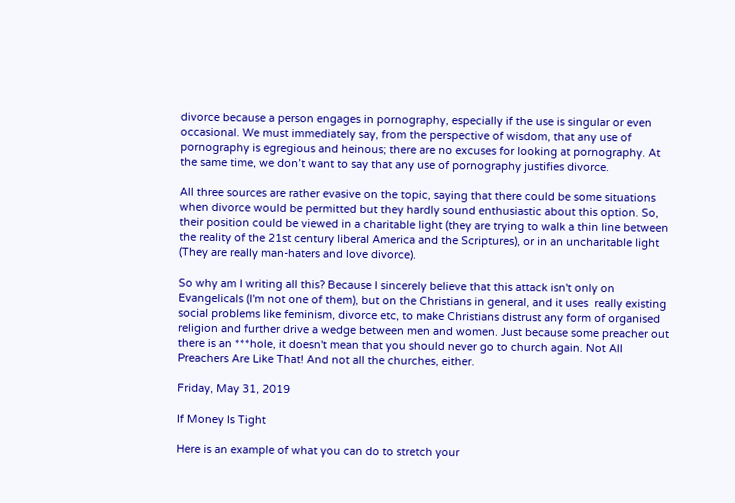divorce because a person engages in pornography, especially if the use is singular or even occasional. We must immediately say, from the perspective of wisdom, that any use of pornography is egregious and heinous; there are no excuses for looking at pornography. At the same time, we don’t want to say that any use of pornography justifies divorce.

All three sources are rather evasive on the topic, saying that there could be some situations when divorce would be permitted but they hardly sound enthusiastic about this option. So, their position could be viewed in a charitable light (they are trying to walk a thin line between the reality of the 21st century liberal America and the Scriptures), or in an uncharitable light (They are really man-haters and love divorce).

So why am I writing all this? Because I sincerely believe that this attack isn't only on Evangelicals (I'm not one of them), but on the Christians in general, and it uses  really existing social problems like feminism, divorce etc, to make Christians distrust any form of organised religion and further drive a wedge between men and women. Just because some preacher out there is an ***hole, it doesn't mean that you should never go to church again. Not All Preachers Are Like That! And not all the churches, either.

Friday, May 31, 2019

If Money Is Tight

Here is an example of what you can do to stretch your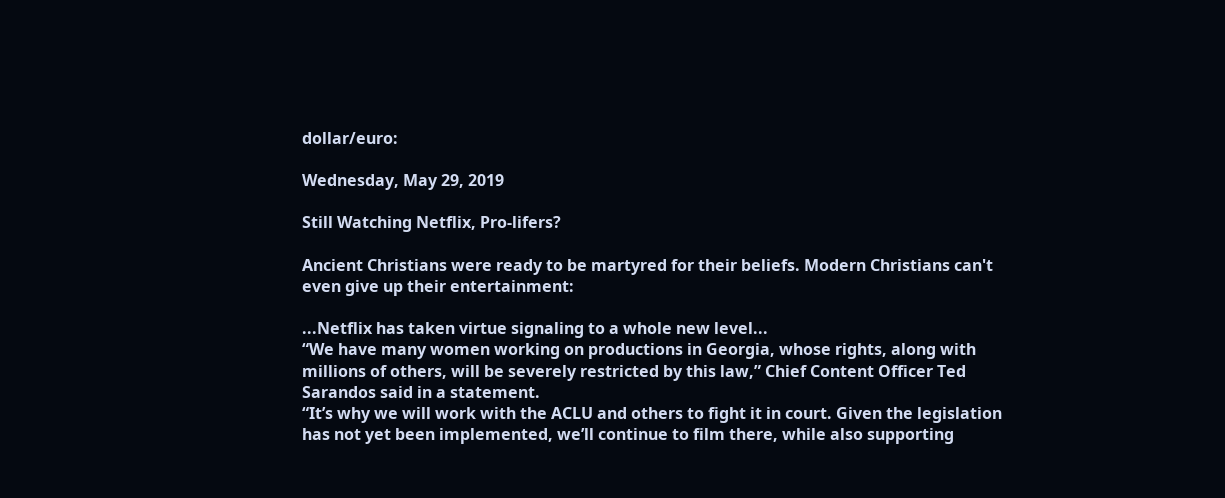dollar/euro:

Wednesday, May 29, 2019

Still Watching Netflix, Pro-lifers?

Ancient Christians were ready to be martyred for their beliefs. Modern Christians can't even give up their entertainment:

...Netflix has taken virtue signaling to a whole new level...
“We have many women working on productions in Georgia, whose rights, along with millions of others, will be severely restricted by this law,” Chief Content Officer Ted Sarandos said in a statement.
“It’s why we will work with the ACLU and others to fight it in court. Given the legislation has not yet been implemented, we’ll continue to film there, while also supporting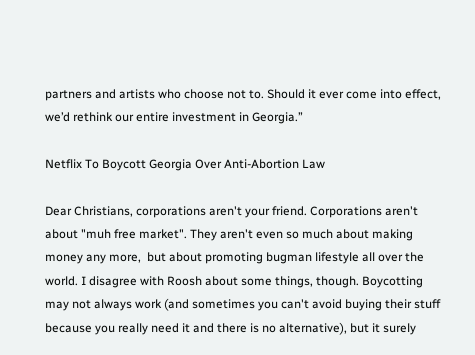partners and artists who choose not to. Should it ever come into effect, we’d rethink our entire investment in Georgia.”

Netflix To Boycott Georgia Over Anti-Abortion Law

Dear Christians, corporations aren't your friend. Corporations aren't about "muh free market". They aren't even so much about making money any more,  but about promoting bugman lifestyle all over the world. I disagree with Roosh about some things, though. Boycotting may not always work (and sometimes you can't avoid buying their stuff because you really need it and there is no alternative), but it surely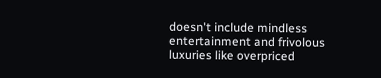doesn't include mindless entertainment and frivolous luxuries like overpriced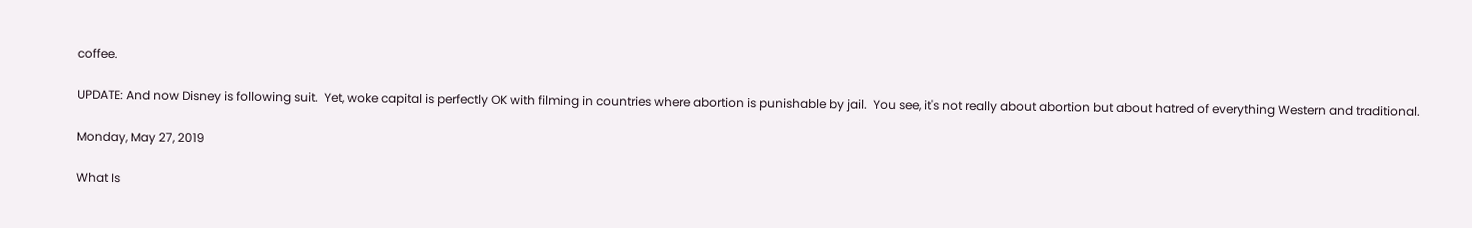coffee.

UPDATE: And now Disney is following suit.  Yet, woke capital is perfectly OK with filming in countries where abortion is punishable by jail.  You see, it's not really about abortion but about hatred of everything Western and traditional.

Monday, May 27, 2019

What Is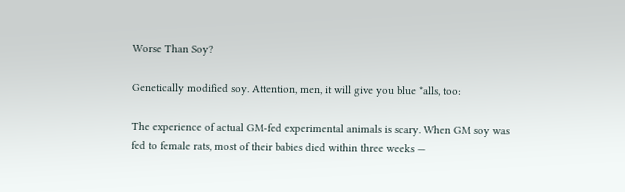Worse Than Soy?

Genetically modified soy. Attention, men, it will give you blue *alls, too:

The experience of actual GM-fed experimental animals is scary. When GM soy was fed to female rats, most of their babies died within three weeks —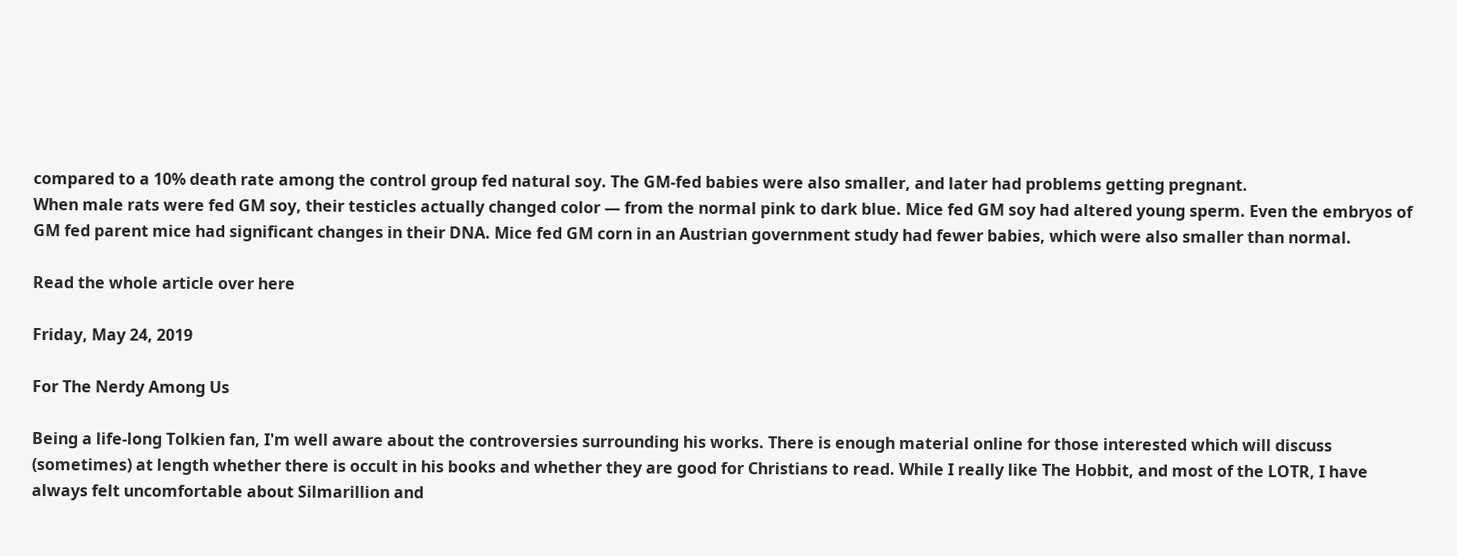compared to a 10% death rate among the control group fed natural soy. The GM-fed babies were also smaller, and later had problems getting pregnant.
When male rats were fed GM soy, their testicles actually changed color — from the normal pink to dark blue. Mice fed GM soy had altered young sperm. Even the embryos of GM fed parent mice had significant changes in their DNA. Mice fed GM corn in an Austrian government study had fewer babies, which were also smaller than normal.

Read the whole article over here

Friday, May 24, 2019

For The Nerdy Among Us

Being a life-long Tolkien fan, I'm well aware about the controversies surrounding his works. There is enough material online for those interested which will discuss (sometimes) at length whether there is occult in his books and whether they are good for Christians to read. While I really like The Hobbit, and most of the LOTR, I have always felt uncomfortable about Silmarillion and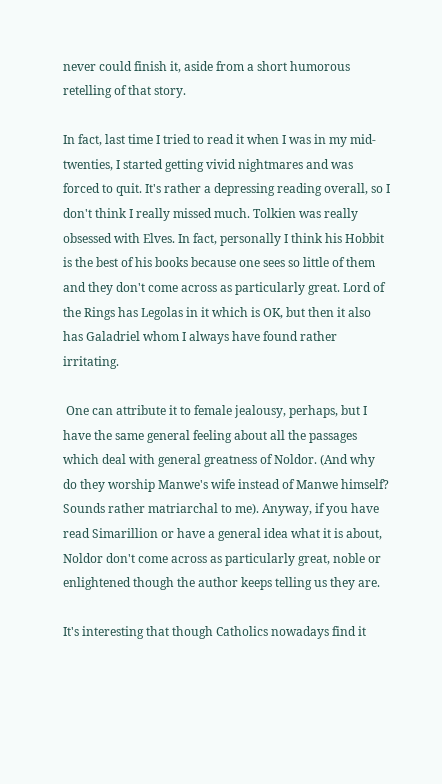never could finish it, aside from a short humorous retelling of that story.

In fact, last time I tried to read it when I was in my mid-twenties, I started getting vivid nightmares and was forced to quit. It's rather a depressing reading overall, so I don't think I really missed much. Tolkien was really obsessed with Elves. In fact, personally I think his Hobbit is the best of his books because one sees so little of them and they don't come across as particularly great. Lord of the Rings has Legolas in it which is OK, but then it also has Galadriel whom I always have found rather irritating.

 One can attribute it to female jealousy, perhaps, but I have the same general feeling about all the passages which deal with general greatness of Noldor. (And why do they worship Manwe's wife instead of Manwe himself? Sounds rather matriarchal to me). Anyway, if you have read Simarillion or have a general idea what it is about, Noldor don't come across as particularly great, noble or enlightened though the author keeps telling us they are.

It's interesting that though Catholics nowadays find it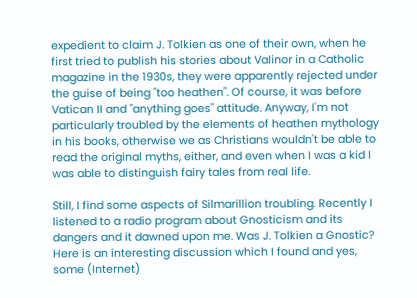expedient to claim J. Tolkien as one of their own, when he first tried to publish his stories about Valinor in a Catholic magazine in the 1930s, they were apparently rejected under the guise of being "too heathen". Of course, it was before Vatican II and "anything goes" attitude. Anyway, I'm not particularly troubled by the elements of heathen mythology in his books, otherwise we as Christians wouldn't be able to read the original myths, either, and even when I was a kid I was able to distinguish fairy tales from real life.

Still, I find some aspects of Silmarillion troubling. Recently I listened to a radio program about Gnosticism and its dangers and it dawned upon me. Was J. Tolkien a Gnostic? Here is an interesting discussion which I found and yes, some (Internet)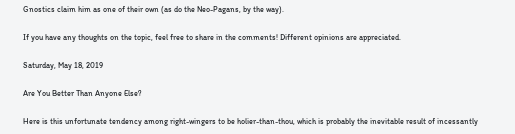Gnostics claim him as one of their own (as do the Neo-Pagans, by the way).

If you have any thoughts on the topic, feel free to share in the comments! Different opinions are appreciated.

Saturday, May 18, 2019

Are You Better Than Anyone Else?

Here is this unfortunate tendency among right-wingers to be holier-than-thou, which is probably the inevitable result of incessantly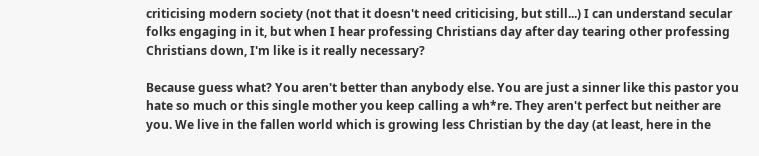criticising modern society (not that it doesn't need criticising, but still...) I can understand secular folks engaging in it, but when I hear professing Christians day after day tearing other professing Christians down, I'm like is it really necessary?

Because guess what? You aren't better than anybody else. You are just a sinner like this pastor you hate so much or this single mother you keep calling a wh*re. They aren't perfect but neither are you. We live in the fallen world which is growing less Christian by the day (at least, here in the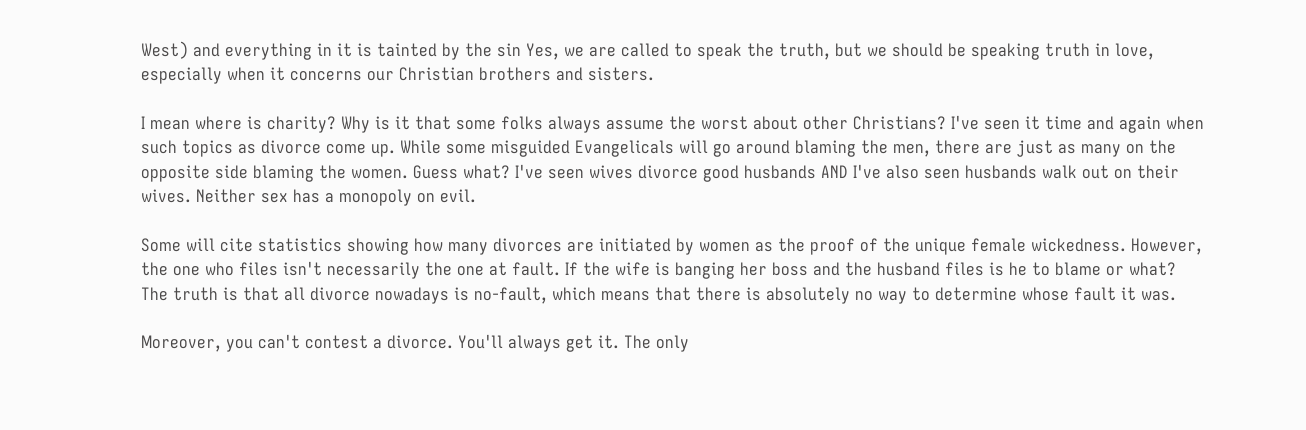West) and everything in it is tainted by the sin Yes, we are called to speak the truth, but we should be speaking truth in love, especially when it concerns our Christian brothers and sisters.

I mean where is charity? Why is it that some folks always assume the worst about other Christians? I've seen it time and again when such topics as divorce come up. While some misguided Evangelicals will go around blaming the men, there are just as many on the opposite side blaming the women. Guess what? I've seen wives divorce good husbands AND I've also seen husbands walk out on their wives. Neither sex has a monopoly on evil.

Some will cite statistics showing how many divorces are initiated by women as the proof of the unique female wickedness. However, the one who files isn't necessarily the one at fault. If the wife is banging her boss and the husband files is he to blame or what? The truth is that all divorce nowadays is no-fault, which means that there is absolutely no way to determine whose fault it was.

Moreover, you can't contest a divorce. You'll always get it. The only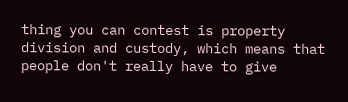thing you can contest is property division and custody, which means that people don't really have to give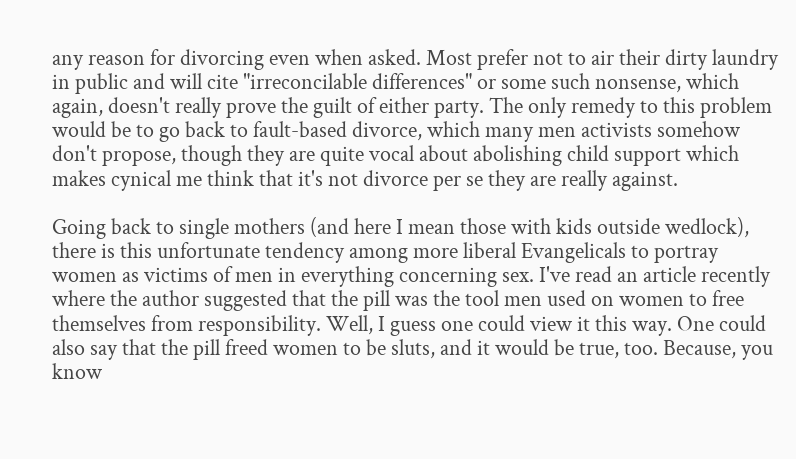any reason for divorcing even when asked. Most prefer not to air their dirty laundry in public and will cite "irreconcilable differences" or some such nonsense, which again, doesn't really prove the guilt of either party. The only remedy to this problem would be to go back to fault-based divorce, which many men activists somehow don't propose, though they are quite vocal about abolishing child support which makes cynical me think that it's not divorce per se they are really against.

Going back to single mothers (and here I mean those with kids outside wedlock), there is this unfortunate tendency among more liberal Evangelicals to portray women as victims of men in everything concerning sex. I've read an article recently where the author suggested that the pill was the tool men used on women to free themselves from responsibility. Well, I guess one could view it this way. One could also say that the pill freed women to be sluts, and it would be true, too. Because, you know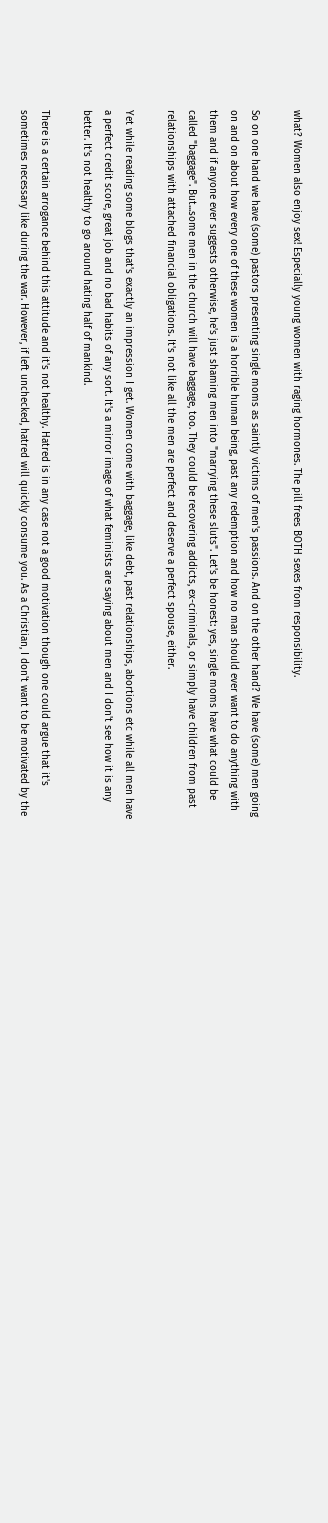what? Women also enjoy sex! Especially young women with raging hormones. The pill frees BOTH sexes from responsibility.

So on one hand we have (some) pastors presenting single moms as saintly victims of men's passions. And on the other hand? We have (some) men going on and on about how every one of these women is a horrible human being, past any redemption and how no man should ever want to do anything with them and if anyone ever suggests otherwise, he's just shaming men into "marrying these sluts". Let's be honest: yes, single moms have what could be called "baggage". But...some men in the church will have baggage, too. They could be recovering addicts, ex-criminals, or simply have children from past relationships with attached financial obligations. It's not like all the men are perfect and deserve a perfect spouse, either.

Yet while reading some blogs that's exactly an impression I get. Women come with baggage, like debt, past relationships, abortions etc while all men have a perfect credit score, great job and no bad habits of any sort. It's a mirror image of what feminists are saying about men and I don't see how it is any better. It's not healthy to go around hating half of mankind.

There is a certain arrogance behind this attitude and it's not healthy. Hatred is in any case not a good motivation though one could argue that it's sometimes necessary like during the war. However, if left unchecked, hatred will quickly consume you. As a Christian, I don't want to be motivated by the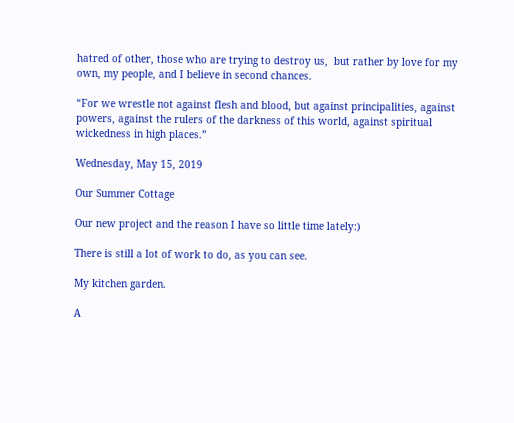hatred of other, those who are trying to destroy us,  but rather by love for my own, my people, and I believe in second chances.

“For we wrestle not against flesh and blood, but against principalities, against powers, against the rulers of the darkness of this world, against spiritual wickedness in high places.”

Wednesday, May 15, 2019

Our Summer Cottage

Our new project and the reason I have so little time lately:)

There is still a lot of work to do, as you can see.

My kitchen garden.

A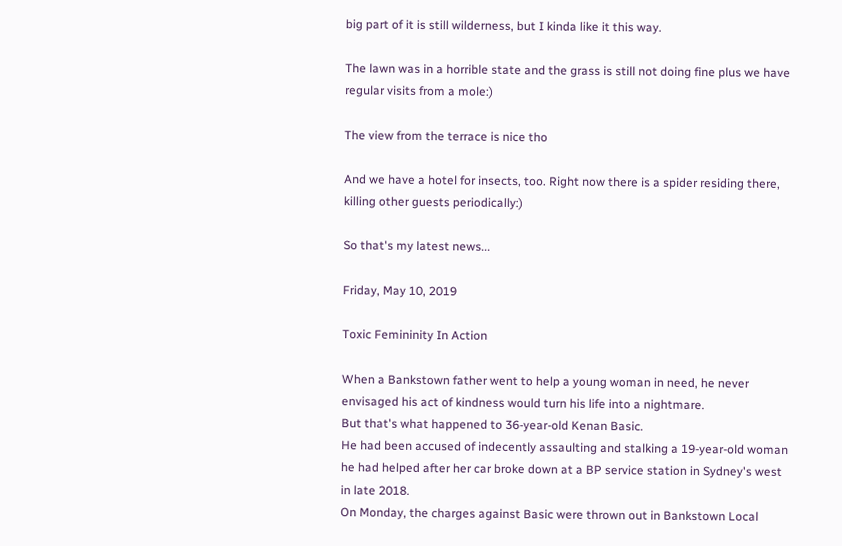big part of it is still wilderness, but I kinda like it this way.

The lawn was in a horrible state and the grass is still not doing fine plus we have regular visits from a mole:)

The view from the terrace is nice tho

And we have a hotel for insects, too. Right now there is a spider residing there, killing other guests periodically:)

So that's my latest news...

Friday, May 10, 2019

Toxic Femininity In Action

When a Bankstown father went to help a young woman in need, he never envisaged his act of kindness would turn his life into a nightmare.
But that's what happened to 36-year-old Kenan Basic.
He had been accused of indecently assaulting and stalking a 19-year-old woman he had helped after her car broke down at a BP service station in Sydney's west in late 2018.
On Monday, the charges against Basic were thrown out in Bankstown Local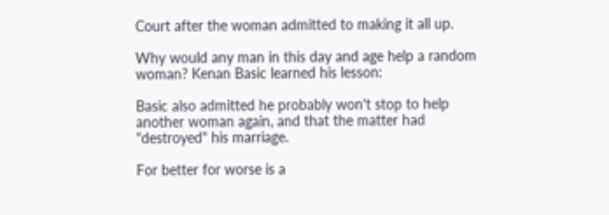Court after the woman admitted to making it all up.

Why would any man in this day and age help a random woman? Kenan Basic learned his lesson:

Basic also admitted he probably won't stop to help another woman again, and that the matter had "destroyed" his marriage.

For better for worse is a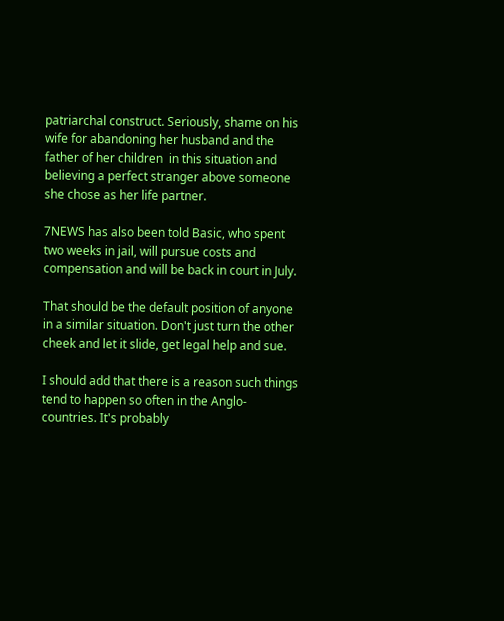patriarchal construct. Seriously, shame on his  wife for abandoning her husband and the father of her children  in this situation and believing a perfect stranger above someone she chose as her life partner.

7NEWS has also been told Basic, who spent two weeks in jail, will pursue costs and compensation and will be back in court in July.

That should be the default position of anyone in a similar situation. Don't just turn the other cheek and let it slide, get legal help and sue.

I should add that there is a reason such things tend to happen so often in the Anglo-countries. It's probably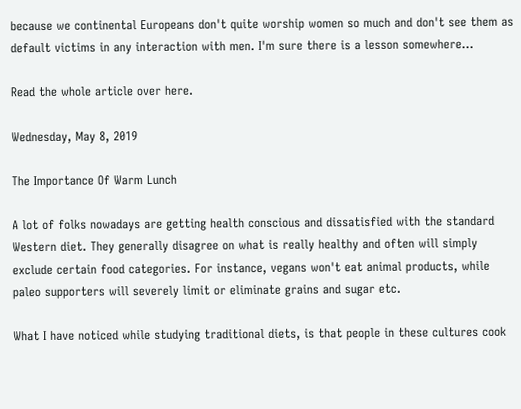because we continental Europeans don't quite worship women so much and don't see them as default victims in any interaction with men. I'm sure there is a lesson somewhere...

Read the whole article over here.

Wednesday, May 8, 2019

The Importance Of Warm Lunch

A lot of folks nowadays are getting health conscious and dissatisfied with the standard Western diet. They generally disagree on what is really healthy and often will simply exclude certain food categories. For instance, vegans won't eat animal products, while paleo supporters will severely limit or eliminate grains and sugar etc.

What I have noticed while studying traditional diets, is that people in these cultures cook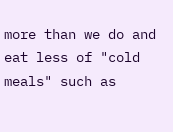more than we do and eat less of "cold meals" such as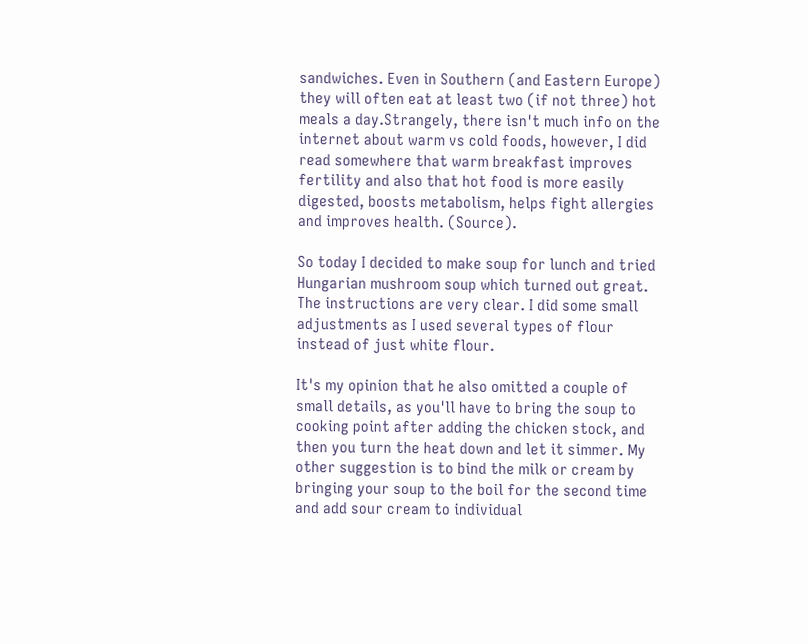sandwiches. Even in Southern (and Eastern Europe) they will often eat at least two (if not three) hot meals a day.Strangely, there isn't much info on the internet about warm vs cold foods, however, I did read somewhere that warm breakfast improves fertility and also that hot food is more easily digested, boosts metabolism, helps fight allergies and improves health. (Source).

So today I decided to make soup for lunch and tried Hungarian mushroom soup which turned out great. The instructions are very clear. I did some small adjustments as I used several types of flour instead of just white flour.

It's my opinion that he also omitted a couple of small details, as you'll have to bring the soup to cooking point after adding the chicken stock, and then you turn the heat down and let it simmer. My other suggestion is to bind the milk or cream by bringing your soup to the boil for the second time and add sour cream to individual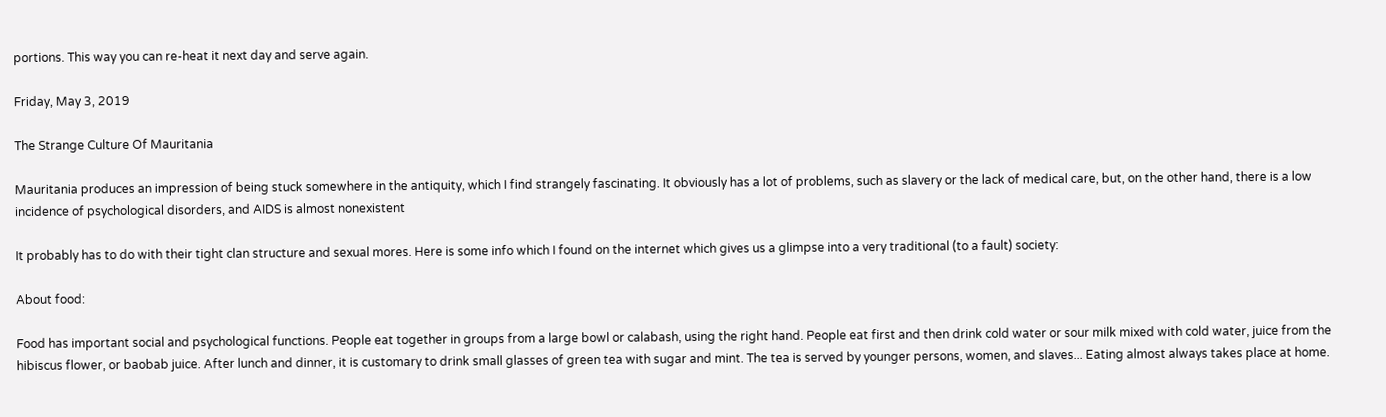portions. This way you can re-heat it next day and serve again.

Friday, May 3, 2019

The Strange Culture Of Mauritania

Mauritania produces an impression of being stuck somewhere in the antiquity, which I find strangely fascinating. It obviously has a lot of problems, such as slavery or the lack of medical care, but, on the other hand, there is a low incidence of psychological disorders, and AIDS is almost nonexistent

It probably has to do with their tight clan structure and sexual mores. Here is some info which I found on the internet which gives us a glimpse into a very traditional (to a fault) society:

About food:

Food has important social and psychological functions. People eat together in groups from a large bowl or calabash, using the right hand. People eat first and then drink cold water or sour milk mixed with cold water, juice from the hibiscus flower, or baobab juice. After lunch and dinner, it is customary to drink small glasses of green tea with sugar and mint. The tea is served by younger persons, women, and slaves... Eating almost always takes place at home.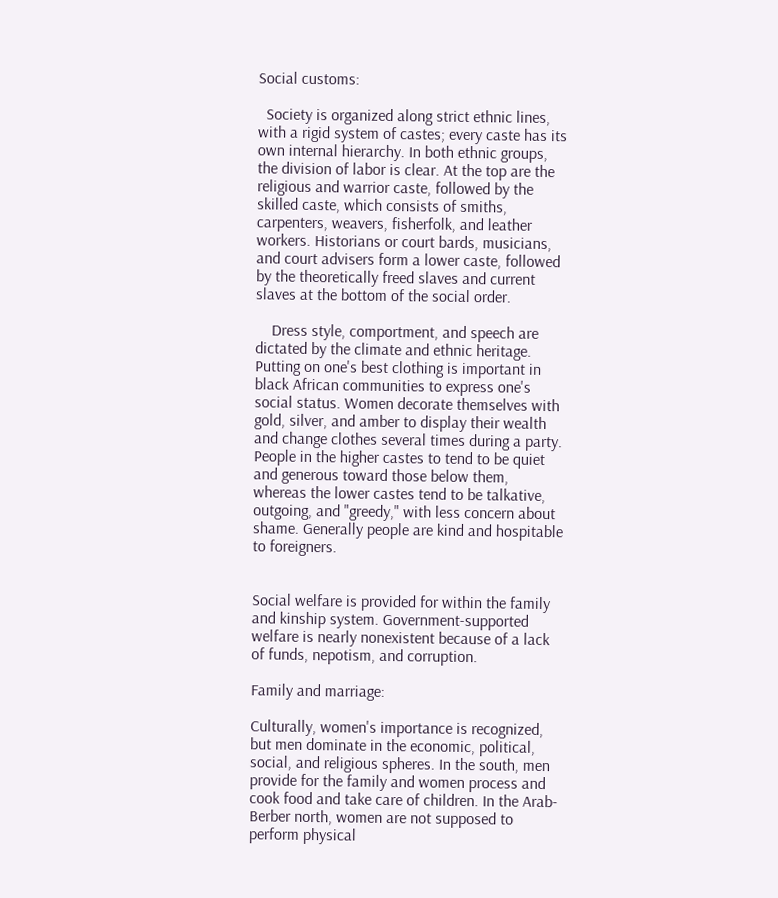Social customs:

  Society is organized along strict ethnic lines, with a rigid system of castes; every caste has its own internal hierarchy. In both ethnic groups, the division of labor is clear. At the top are the religious and warrior caste, followed by the skilled caste, which consists of smiths, carpenters, weavers, fisherfolk, and leather workers. Historians or court bards, musicians, and court advisers form a lower caste, followed by the theoretically freed slaves and current slaves at the bottom of the social order.

    Dress style, comportment, and speech are dictated by the climate and ethnic heritage. Putting on one's best clothing is important in black African communities to express one's social status. Women decorate themselves with gold, silver, and amber to display their wealth and change clothes several times during a party. People in the higher castes to tend to be quiet and generous toward those below them, whereas the lower castes tend to be talkative, outgoing, and "greedy," with less concern about shame. Generally people are kind and hospitable to foreigners.


Social welfare is provided for within the family and kinship system. Government-supported welfare is nearly nonexistent because of a lack of funds, nepotism, and corruption.

Family and marriage:

Culturally, women's importance is recognized, but men dominate in the economic, political, social, and religious spheres. In the south, men provide for the family and women process and cook food and take care of children. In the Arab-Berber north, women are not supposed to perform physical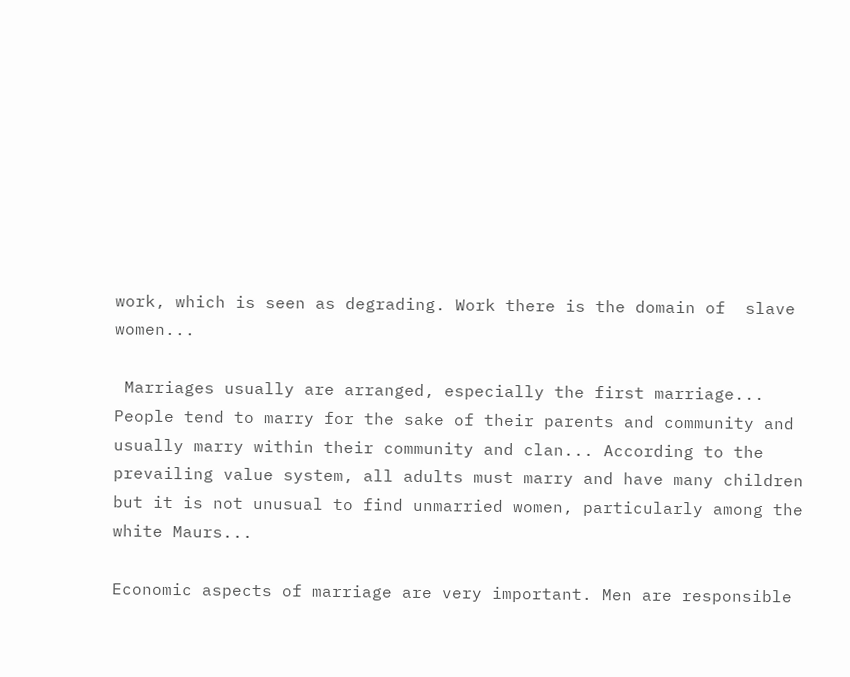work, which is seen as degrading. Work there is the domain of  slave women...

 Marriages usually are arranged, especially the first marriage... People tend to marry for the sake of their parents and community and usually marry within their community and clan... According to the prevailing value system, all adults must marry and have many children but it is not unusual to find unmarried women, particularly among the white Maurs...

Economic aspects of marriage are very important. Men are responsible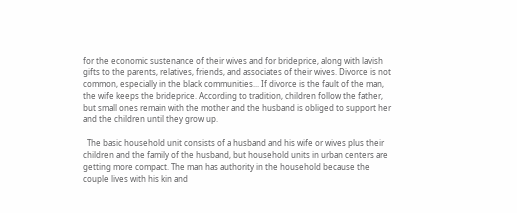for the economic sustenance of their wives and for brideprice, along with lavish gifts to the parents, relatives, friends, and associates of their wives. Divorce is not common, especially in the black communities... If divorce is the fault of the man, the wife keeps the brideprice. According to tradition, children follow the father, but small ones remain with the mother and the husband is obliged to support her and the children until they grow up.

  The basic household unit consists of a husband and his wife or wives plus their children and the family of the husband, but household units in urban centers are getting more compact. The man has authority in the household because the couple lives with his kin and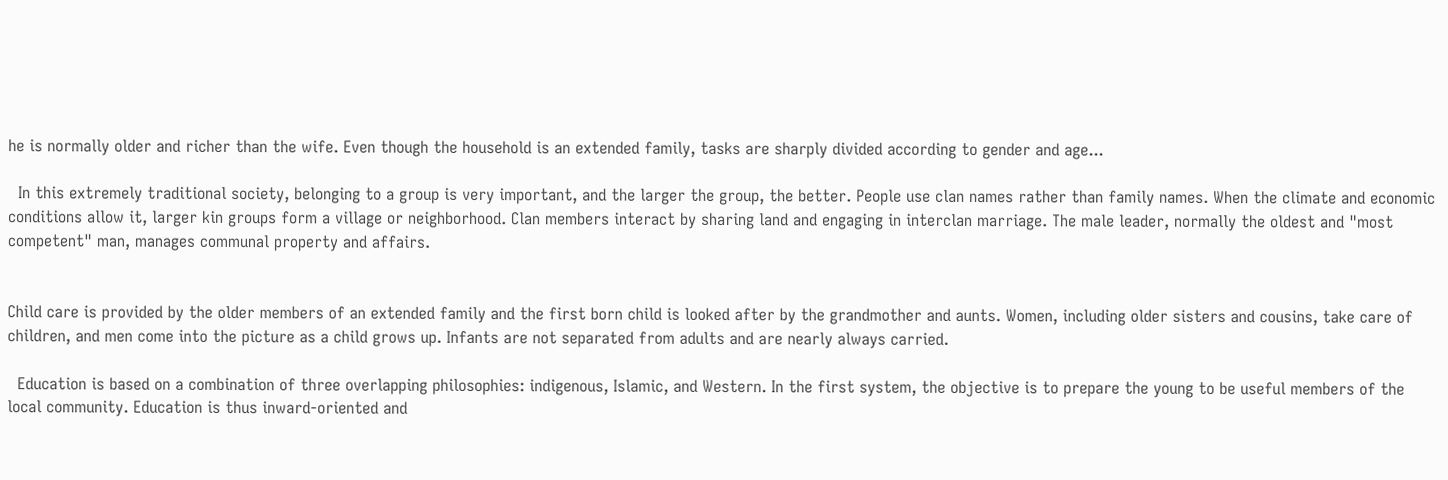he is normally older and richer than the wife. Even though the household is an extended family, tasks are sharply divided according to gender and age...

  In this extremely traditional society, belonging to a group is very important, and the larger the group, the better. People use clan names rather than family names. When the climate and economic conditions allow it, larger kin groups form a village or neighborhood. Clan members interact by sharing land and engaging in interclan marriage. The male leader, normally the oldest and "most competent" man, manages communal property and affairs.


Child care is provided by the older members of an extended family and the first born child is looked after by the grandmother and aunts. Women, including older sisters and cousins, take care of children, and men come into the picture as a child grows up. Infants are not separated from adults and are nearly always carried.

  Education is based on a combination of three overlapping philosophies: indigenous, Islamic, and Western. In the first system, the objective is to prepare the young to be useful members of the local community. Education is thus inward-oriented and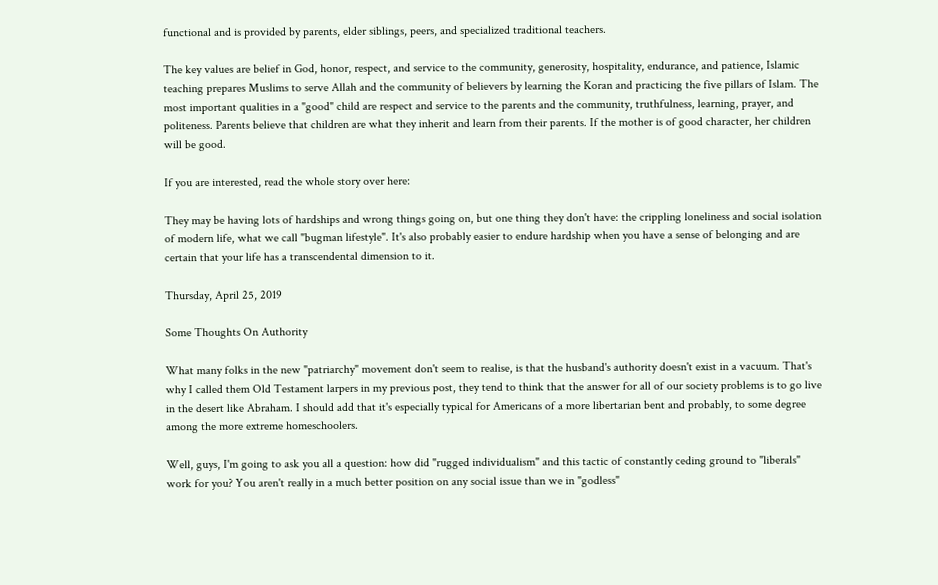functional and is provided by parents, elder siblings, peers, and specialized traditional teachers.

The key values are belief in God, honor, respect, and service to the community, generosity, hospitality, endurance, and patience, Islamic teaching prepares Muslims to serve Allah and the community of believers by learning the Koran and practicing the five pillars of Islam. The most important qualities in a "good" child are respect and service to the parents and the community, truthfulness, learning, prayer, and politeness. Parents believe that children are what they inherit and learn from their parents. If the mother is of good character, her children will be good.

If you are interested, read the whole story over here:

They may be having lots of hardships and wrong things going on, but one thing they don't have: the crippling loneliness and social isolation of modern life, what we call "bugman lifestyle". It's also probably easier to endure hardship when you have a sense of belonging and are certain that your life has a transcendental dimension to it.

Thursday, April 25, 2019

Some Thoughts On Authority

What many folks in the new "patriarchy" movement don't seem to realise, is that the husband's authority doesn't exist in a vacuum. That's why I called them Old Testament larpers in my previous post, they tend to think that the answer for all of our society problems is to go live in the desert like Abraham. I should add that it's especially typical for Americans of a more libertarian bent and probably, to some degree among the more extreme homeschoolers.

Well, guys, I'm going to ask you all a question: how did "rugged individualism" and this tactic of constantly ceding ground to "liberals" work for you? You aren't really in a much better position on any social issue than we in "godless"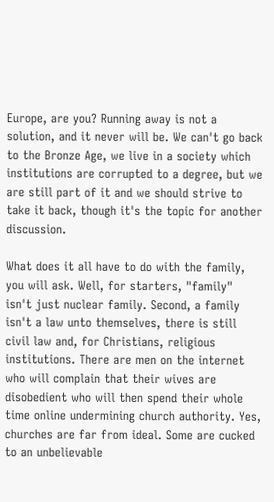Europe, are you? Running away is not a solution, and it never will be. We can't go back to the Bronze Age, we live in a society which institutions are corrupted to a degree, but we are still part of it and we should strive to take it back, though it's the topic for another discussion.

What does it all have to do with the family, you will ask. Well, for starters, "family" isn't just nuclear family. Second, a family isn't a law unto themselves, there is still civil law and, for Christians, religious institutions. There are men on the internet who will complain that their wives are disobedient who will then spend their whole time online undermining church authority. Yes, churches are far from ideal. Some are cucked to an unbelievable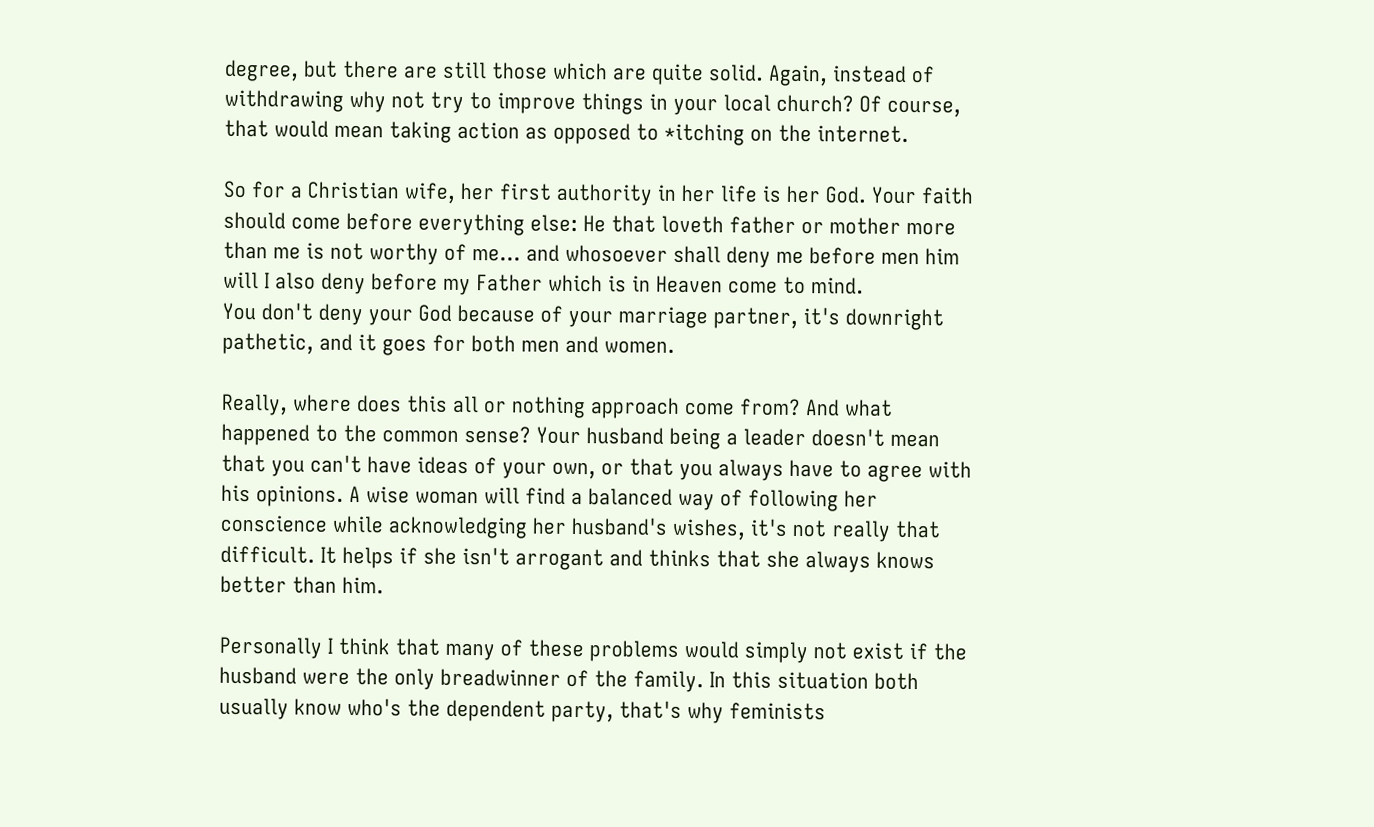degree, but there are still those which are quite solid. Again, instead of withdrawing why not try to improve things in your local church? Of course, that would mean taking action as opposed to *itching on the internet.

So for a Christian wife, her first authority in her life is her God. Your faith should come before everything else: He that loveth father or mother more than me is not worthy of me... and whosoever shall deny me before men him will I also deny before my Father which is in Heaven come to mind.
You don't deny your God because of your marriage partner, it's downright pathetic, and it goes for both men and women.

Really, where does this all or nothing approach come from? And what happened to the common sense? Your husband being a leader doesn't mean that you can't have ideas of your own, or that you always have to agree with his opinions. A wise woman will find a balanced way of following her conscience while acknowledging her husband's wishes, it's not really that difficult. It helps if she isn't arrogant and thinks that she always knows better than him.

Personally I think that many of these problems would simply not exist if the husband were the only breadwinner of the family. In this situation both usually know who's the dependent party, that's why feminists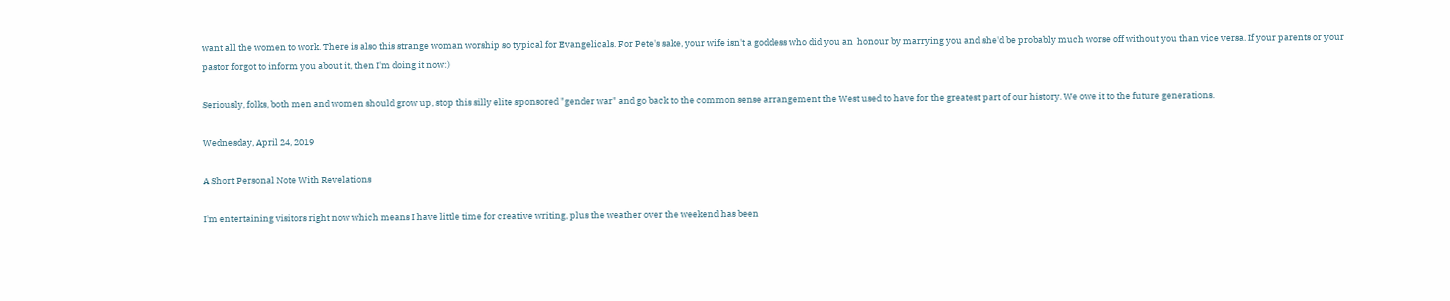want all the women to work. There is also this strange woman worship so typical for Evangelicals. For Pete's sake, your wife isn't a goddess who did you an  honour by marrying you and she'd be probably much worse off without you than vice versa. If your parents or your pastor forgot to inform you about it, then I'm doing it now:)

Seriously, folks, both men and women should grow up, stop this silly elite sponsored "gender war" and go back to the common sense arrangement the West used to have for the greatest part of our history. We owe it to the future generations.

Wednesday, April 24, 2019

A Short Personal Note With Revelations

I'm entertaining visitors right now which means I have little time for creative writing, plus the weather over the weekend has been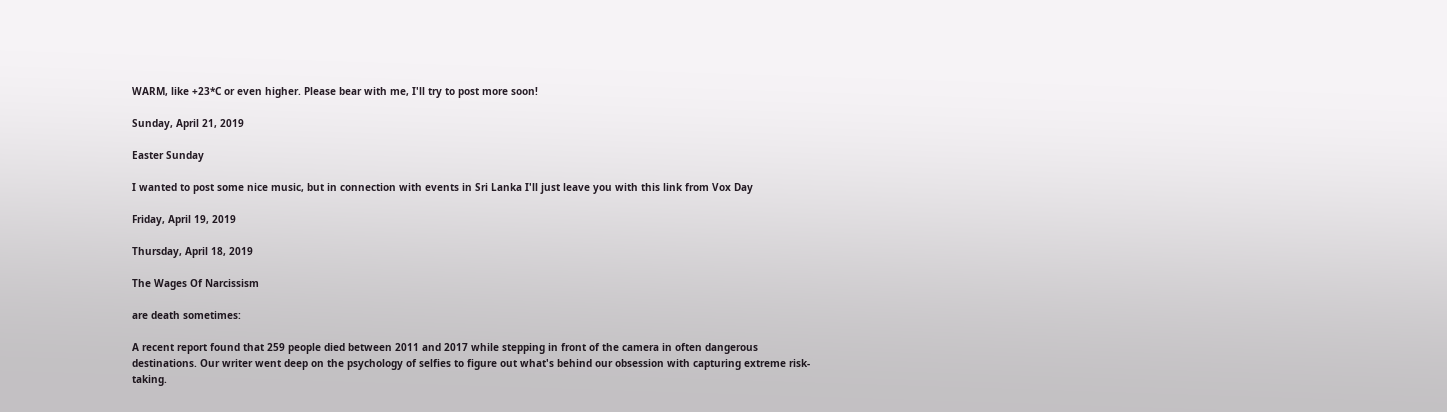WARM, like +23*C or even higher. Please bear with me, I'll try to post more soon!

Sunday, April 21, 2019

Easter Sunday

I wanted to post some nice music, but in connection with events in Sri Lanka I'll just leave you with this link from Vox Day

Friday, April 19, 2019

Thursday, April 18, 2019

The Wages Of Narcissism

are death sometimes:

A recent report found that 259 people died between 2011 and 2017 while stepping in front of the camera in often dangerous destinations. Our writer went deep on the psychology of selfies to figure out what's behind our obsession with capturing extreme risk-taking.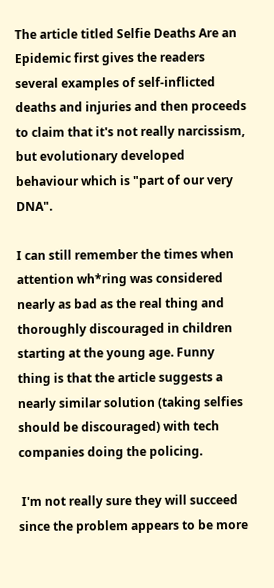The article titled Selfie Deaths Are an Epidemic first gives the readers several examples of self-inflicted deaths and injuries and then proceeds to claim that it's not really narcissism, but evolutionary developed behaviour which is "part of our very DNA".

I can still remember the times when attention wh*ring was considered nearly as bad as the real thing and thoroughly discouraged in children starting at the young age. Funny thing is that the article suggests a nearly similar solution (taking selfies should be discouraged) with tech companies doing the policing.

 I'm not really sure they will succeed since the problem appears to be more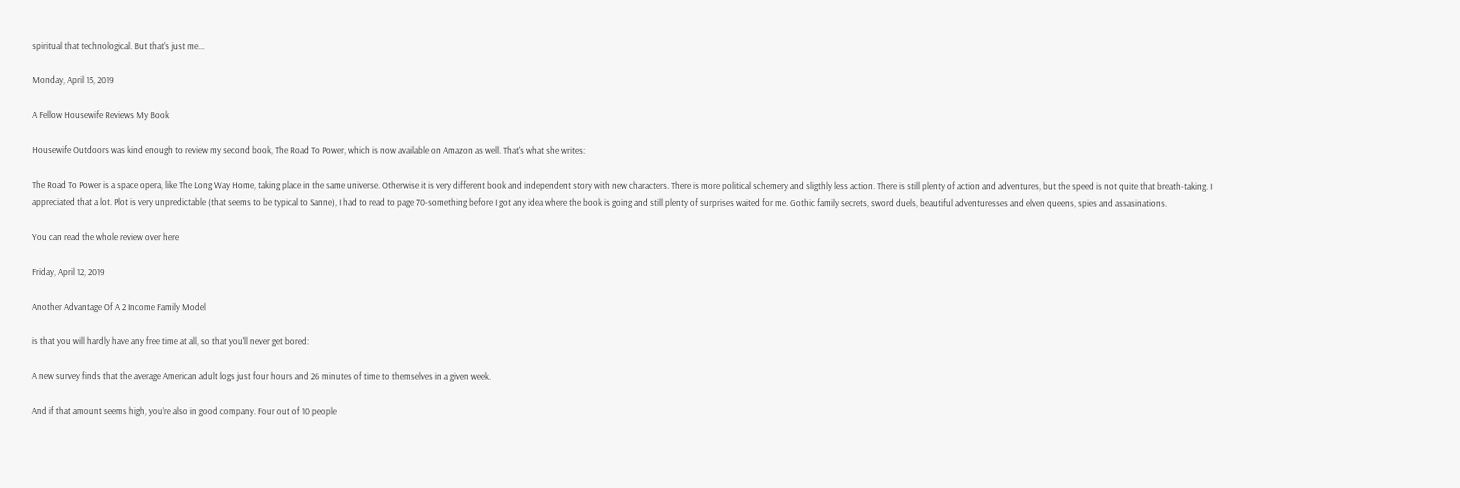spiritual that technological. But that's just me...

Monday, April 15, 2019

A Fellow Housewife Reviews My Book

Housewife Outdoors was kind enough to review my second book, The Road To Power, which is now available on Amazon as well. That's what she writes:

The Road To Power is a space opera, like The Long Way Home, taking place in the same universe. Otherwise it is very different book and independent story with new characters. There is more political schemery and sligthly less action. There is still plenty of action and adventures, but the speed is not quite that breath-taking. I appreciated that a lot. Plot is very unpredictable (that seems to be typical to Sanne), I had to read to page 70-something before I got any idea where the book is going and still plenty of surprises waited for me. Gothic family secrets, sword duels, beautiful adventuresses and elven queens, spies and assasinations.

You can read the whole review over here

Friday, April 12, 2019

Another Advantage Of A 2 Income Family Model

is that you will hardly have any free time at all, so that you'll never get bored:

A new survey finds that the average American adult logs just four hours and 26 minutes of time to themselves in a given week.

And if that amount seems high, you’re also in good company. Four out of 10 people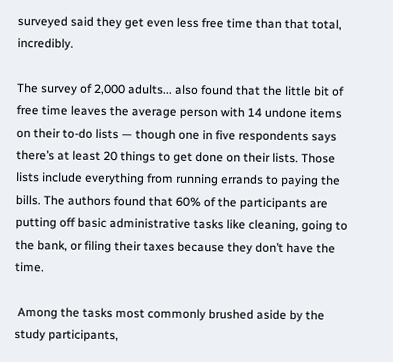surveyed said they get even less free time than that total, incredibly.

The survey of 2,000 adults... also found that the little bit of free time leaves the average person with 14 undone items on their to-do lists — though one in five respondents says there’s at least 20 things to get done on their lists. Those lists include everything from running errands to paying the bills. The authors found that 60% of the participants are putting off basic administrative tasks like cleaning, going to the bank, or filing their taxes because they don’t have the time.

 Among the tasks most commonly brushed aside by the study participants,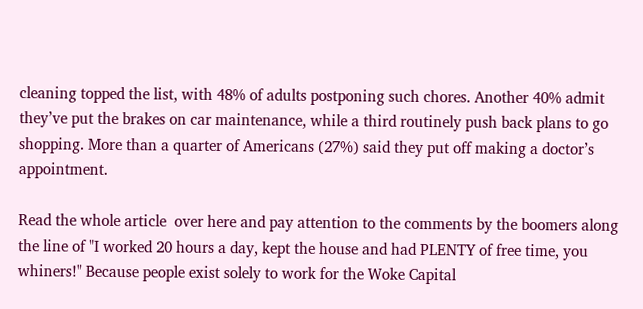cleaning topped the list, with 48% of adults postponing such chores. Another 40% admit they’ve put the brakes on car maintenance, while a third routinely push back plans to go shopping. More than a quarter of Americans (27%) said they put off making a doctor’s appointment.

Read the whole article  over here and pay attention to the comments by the boomers along the line of "I worked 20 hours a day, kept the house and had PLENTY of free time, you whiners!" Because people exist solely to work for the Woke Capital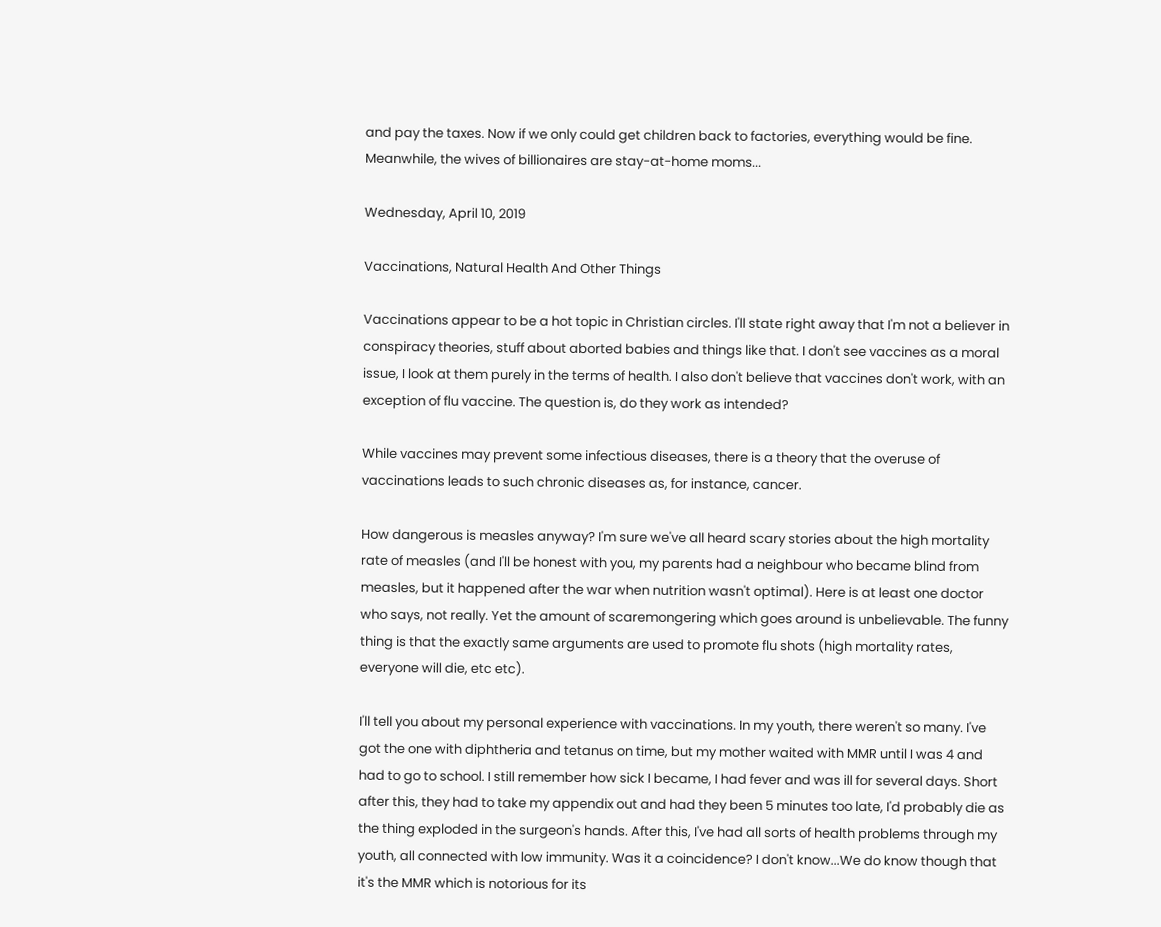and pay the taxes. Now if we only could get children back to factories, everything would be fine. Meanwhile, the wives of billionaires are stay-at-home moms...

Wednesday, April 10, 2019

Vaccinations, Natural Health And Other Things

Vaccinations appear to be a hot topic in Christian circles. I'll state right away that I'm not a believer in conspiracy theories, stuff about aborted babies and things like that. I don't see vaccines as a moral issue, I look at them purely in the terms of health. I also don't believe that vaccines don't work, with an exception of flu vaccine. The question is, do they work as intended?

While vaccines may prevent some infectious diseases, there is a theory that the overuse of vaccinations leads to such chronic diseases as, for instance, cancer.

How dangerous is measles anyway? I'm sure we've all heard scary stories about the high mortality rate of measles (and I'll be honest with you, my parents had a neighbour who became blind from measles, but it happened after the war when nutrition wasn't optimal). Here is at least one doctor who says, not really. Yet the amount of scaremongering which goes around is unbelievable. The funny thing is that the exactly same arguments are used to promote flu shots (high mortality rates, everyone will die, etc etc).

I'll tell you about my personal experience with vaccinations. In my youth, there weren't so many. I've got the one with diphtheria and tetanus on time, but my mother waited with MMR until I was 4 and had to go to school. I still remember how sick I became, I had fever and was ill for several days. Short after this, they had to take my appendix out and had they been 5 minutes too late, I'd probably die as the thing exploded in the surgeon's hands. After this, I've had all sorts of health problems through my youth, all connected with low immunity. Was it a coincidence? I don't know...We do know though that it's the MMR which is notorious for its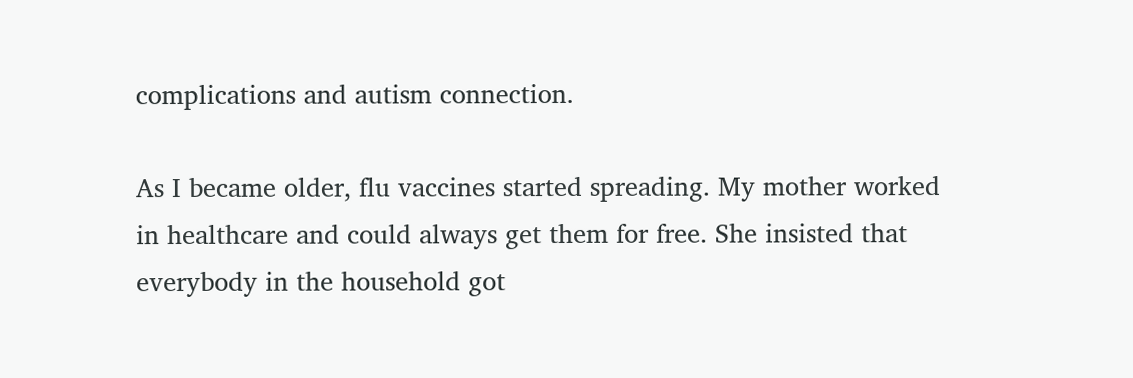complications and autism connection.

As I became older, flu vaccines started spreading. My mother worked in healthcare and could always get them for free. She insisted that everybody in the household got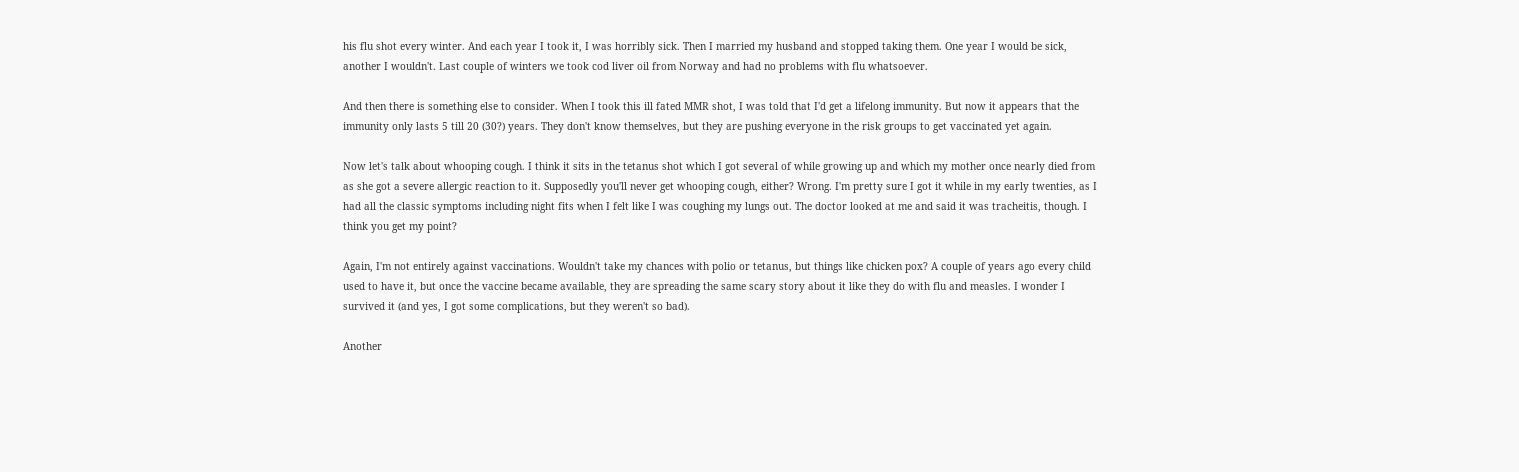his flu shot every winter. And each year I took it, I was horribly sick. Then I married my husband and stopped taking them. One year I would be sick, another I wouldn't. Last couple of winters we took cod liver oil from Norway and had no problems with flu whatsoever.

And then there is something else to consider. When I took this ill fated MMR shot, I was told that I'd get a lifelong immunity. But now it appears that the immunity only lasts 5 till 20 (30?) years. They don't know themselves, but they are pushing everyone in the risk groups to get vaccinated yet again.

Now let's talk about whooping cough. I think it sits in the tetanus shot which I got several of while growing up and which my mother once nearly died from as she got a severe allergic reaction to it. Supposedly you'll never get whooping cough, either? Wrong. I'm pretty sure I got it while in my early twenties, as I had all the classic symptoms including night fits when I felt like I was coughing my lungs out. The doctor looked at me and said it was tracheitis, though. I think you get my point?

Again, I'm not entirely against vaccinations. Wouldn't take my chances with polio or tetanus, but things like chicken pox? A couple of years ago every child used to have it, but once the vaccine became available, they are spreading the same scary story about it like they do with flu and measles. I wonder I survived it (and yes, I got some complications, but they weren't so bad).

Another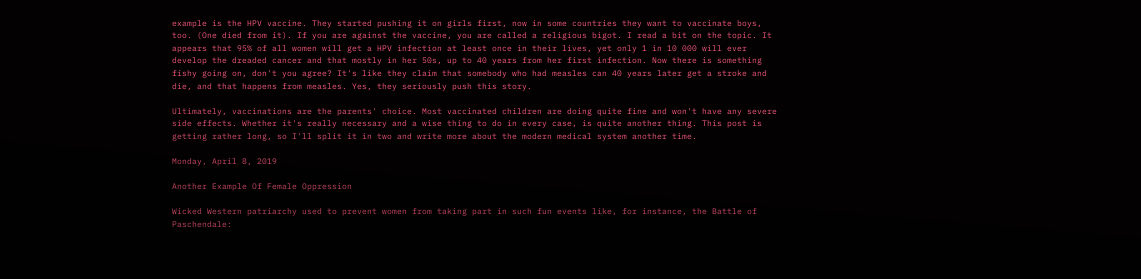example is the HPV vaccine. They started pushing it on girls first, now in some countries they want to vaccinate boys, too. (One died from it). If you are against the vaccine, you are called a religious bigot. I read a bit on the topic. It appears that 95% of all women will get a HPV infection at least once in their lives, yet only 1 in 10 000 will ever develop the dreaded cancer and that mostly in her 50s, up to 40 years from her first infection. Now there is something fishy going on, don't you agree? It's like they claim that somebody who had measles can 40 years later get a stroke and die, and that happens from measles. Yes, they seriously push this story.

Ultimately, vaccinations are the parents' choice. Most vaccinated children are doing quite fine and won't have any severe side effects. Whether it's really necessary and a wise thing to do in every case, is quite another thing. This post is getting rather long, so I'll split it in two and write more about the modern medical system another time.

Monday, April 8, 2019

Another Example Of Female Oppression

Wicked Western patriarchy used to prevent women from taking part in such fun events like, for instance, the Battle of Paschendale: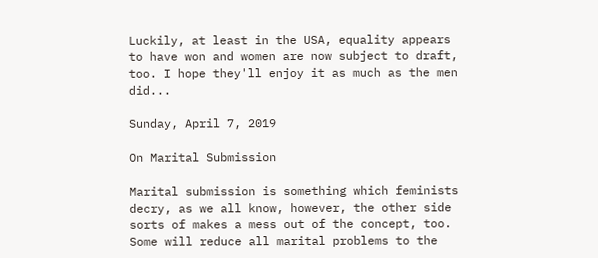Luckily, at least in the USA, equality appears to have won and women are now subject to draft, too. I hope they'll enjoy it as much as the men did...

Sunday, April 7, 2019

On Marital Submission

Marital submission is something which feminists decry, as we all know, however, the other side sorts of makes a mess out of the concept, too. Some will reduce all marital problems to the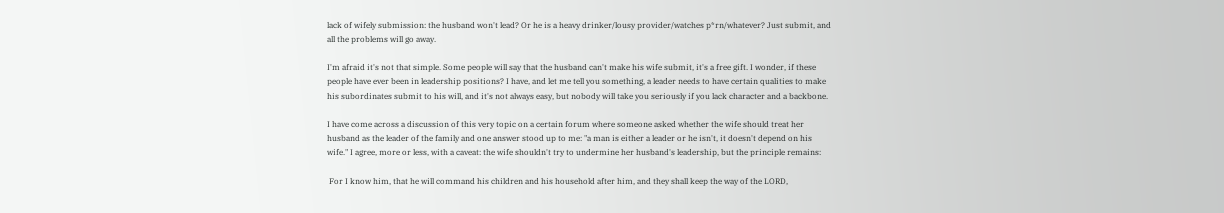lack of wifely submission: the husband won't lead? Or he is a heavy drinker/lousy provider/watches p*rn/whatever? Just submit, and all the problems will go away.

I'm afraid it's not that simple. Some people will say that the husband can't make his wife submit, it's a free gift. I wonder, if these people have ever been in leadership positions? I have, and let me tell you something, a leader needs to have certain qualities to make his subordinates submit to his will, and it's not always easy, but nobody will take you seriously if you lack character and a backbone.

I have come across a discussion of this very topic on a certain forum where someone asked whether the wife should treat her husband as the leader of the family and one answer stood up to me: "a man is either a leader or he isn't, it doesn't depend on his wife." I agree, more or less, with a caveat: the wife shouldn't try to undermine her husband's leadership, but the principle remains:

 For I know him, that he will command his children and his household after him, and they shall keep the way of the LORD,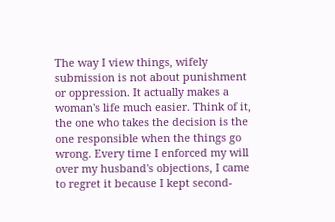The way I view things, wifely submission is not about punishment or oppression. It actually makes a woman's life much easier. Think of it, the one who takes the decision is the one responsible when the things go wrong. Every time I enforced my will over my husband's objections, I came to regret it because I kept second-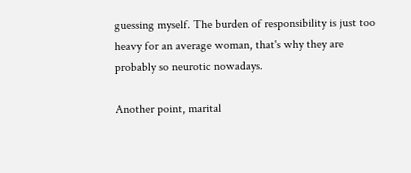guessing myself. The burden of responsibility is just too heavy for an average woman, that's why they are probably so neurotic nowadays.

Another point, marital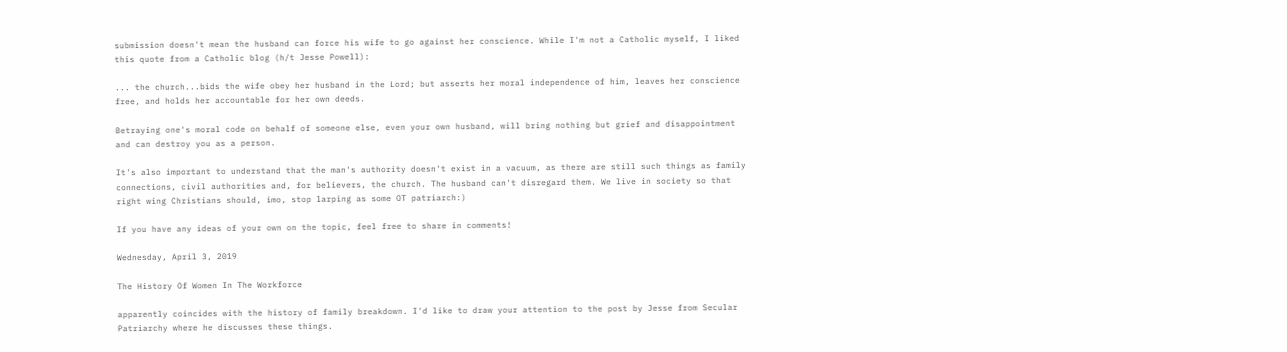submission doesn't mean the husband can force his wife to go against her conscience. While I'm not a Catholic myself, I liked this quote from a Catholic blog (h/t Jesse Powell):

... the church...bids the wife obey her husband in the Lord; but asserts her moral independence of him, leaves her conscience free, and holds her accountable for her own deeds.

Betraying one's moral code on behalf of someone else, even your own husband, will bring nothing but grief and disappointment and can destroy you as a person.

It's also important to understand that the man's authority doesn't exist in a vacuum, as there are still such things as family connections, civil authorities and, for believers, the church. The husband can't disregard them. We live in society so that right wing Christians should, imo, stop larping as some OT patriarch:)

If you have any ideas of your own on the topic, feel free to share in comments!

Wednesday, April 3, 2019

The History Of Women In The Workforce

apparently coincides with the history of family breakdown. I'd like to draw your attention to the post by Jesse from Secular Patriarchy where he discusses these things.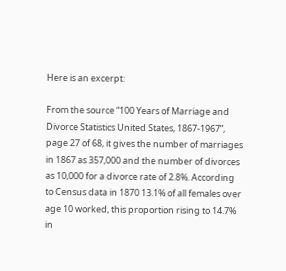Here is an excerpt:

From the source “100 Years of Marriage and Divorce Statistics United States, 1867-1967”, page 27 of 68, it gives the number of marriages in 1867 as 357,000 and the number of divorces as 10,000 for a divorce rate of 2.8%. According to Census data in 1870 13.1% of all females over age 10 worked, this proportion rising to 14.7% in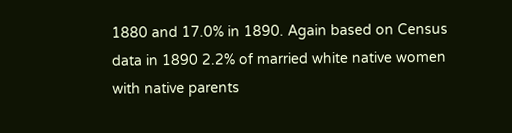1880 and 17.0% in 1890. Again based on Census data in 1890 2.2% of married white native women with native parents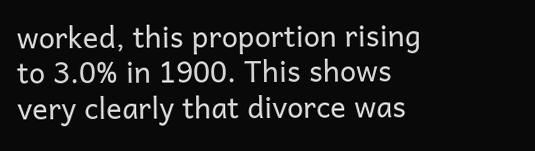worked, this proportion rising to 3.0% in 1900. This shows very clearly that divorce was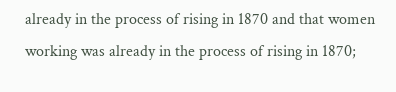already in the process of rising in 1870 and that women working was already in the process of rising in 1870;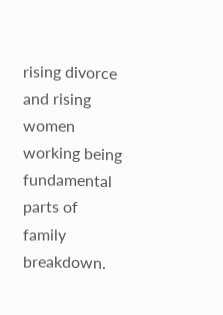rising divorce and rising women working being fundamental parts of family breakdown.